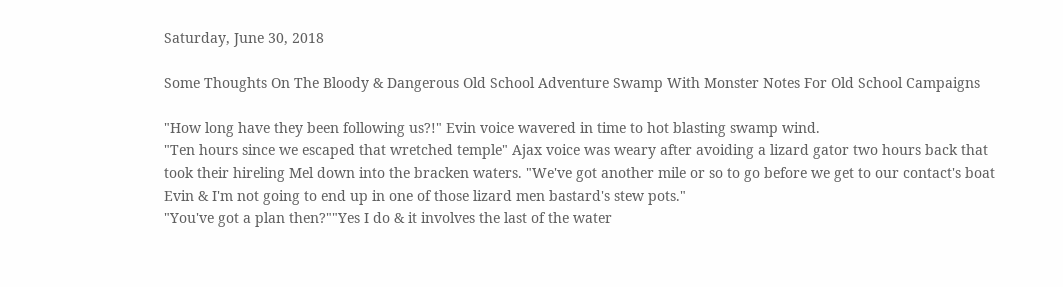Saturday, June 30, 2018

Some Thoughts On The Bloody & Dangerous Old School Adventure Swamp With Monster Notes For Old School Campaigns

"How long have they been following us?!" Evin voice wavered in time to hot blasting swamp wind.
"Ten hours since we escaped that wretched temple" Ajax voice was weary after avoiding a lizard gator two hours back that took their hireling Mel down into the bracken waters. "We've got another mile or so to go before we get to our contact's boat Evin & I'm not going to end up in one of those lizard men bastard's stew pots."
"You've got a plan then?""Yes I do & it involves the last of the water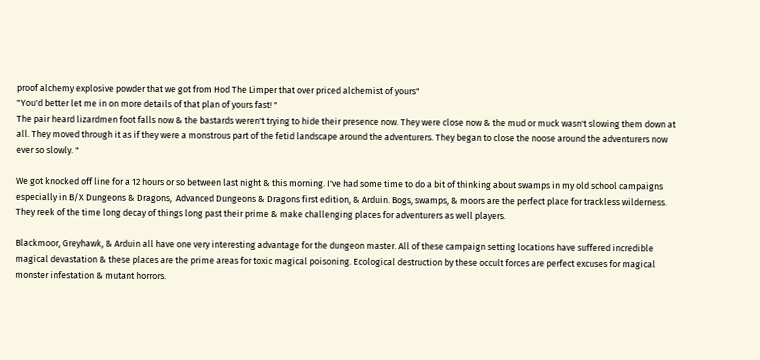proof alchemy explosive powder that we got from Hod The Limper that over priced alchemist of yours"
"You'd better let me in on more details of that plan of yours fast! "
The pair heard lizardmen foot falls now & the bastards weren't trying to hide their presence now. They were close now & the mud or muck wasn't slowing them down at all. They moved through it as if they were a monstrous part of the fetid landscape around the adventurers. They began to close the noose around the adventurers now ever so slowly. "

We got knocked off line for a 12 hours or so between last night & this morning. I've had some time to do a bit of thinking about swamps in my old school campaigns especially in B/X Dungeons & Dragons,  Advanced Dungeons & Dragons first edition, & Arduin. Bogs, swamps, & moors are the perfect place for trackless wilderness. They reek of the time long decay of things long past their prime & make challenging places for adventurers as well players.

Blackmoor, Greyhawk, & Arduin all have one very interesting advantage for the dungeon master. All of these campaign setting locations have suffered incredible magical devastation & these places are the prime areas for toxic magical poisoning. Ecological destruction by these occult forces are perfect excuses for magical monster infestation & mutant horrors.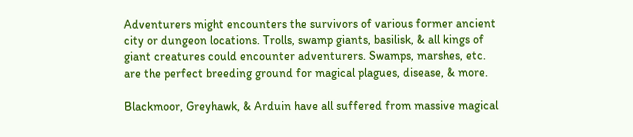Adventurers might encounters the survivors of various former ancient city or dungeon locations. Trolls, swamp giants, basilisk, & all kings of giant creatures could encounter adventurers. Swamps, marshes, etc. are the perfect breeding ground for magical plagues, disease, & more.

Blackmoor, Greyhawk, & Arduin have all suffered from massive magical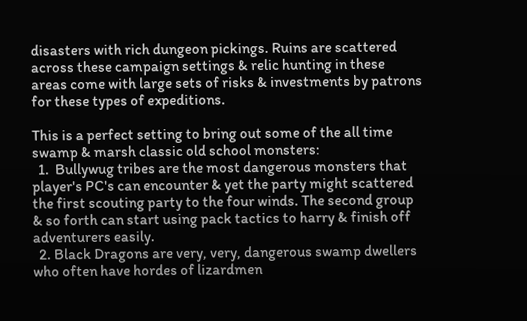disasters with rich dungeon pickings. Ruins are scattered across these campaign settings & relic hunting in these areas come with large sets of risks & investments by patrons for these types of expeditions.

This is a perfect setting to bring out some of the all time swamp & marsh classic old school monsters:
  1.  Bullywug tribes are the most dangerous monsters that player's PC's can encounter & yet the party might scattered the first scouting party to the four winds. The second group & so forth can start using pack tactics to harry & finish off adventurers easily.
  2. Black Dragons are very, very, dangerous swamp dwellers who often have hordes of lizardmen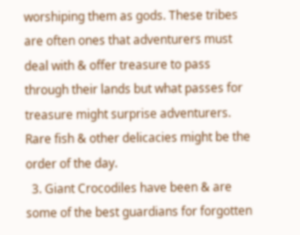worshiping them as gods. These tribes are often ones that adventurers must deal with & offer treasure to pass through their lands but what passes for treasure might surprise adventurers. Rare fish & other delicacies might be the order of the day.
  3. Giant Crocodiles have been & are some of the best guardians for forgotten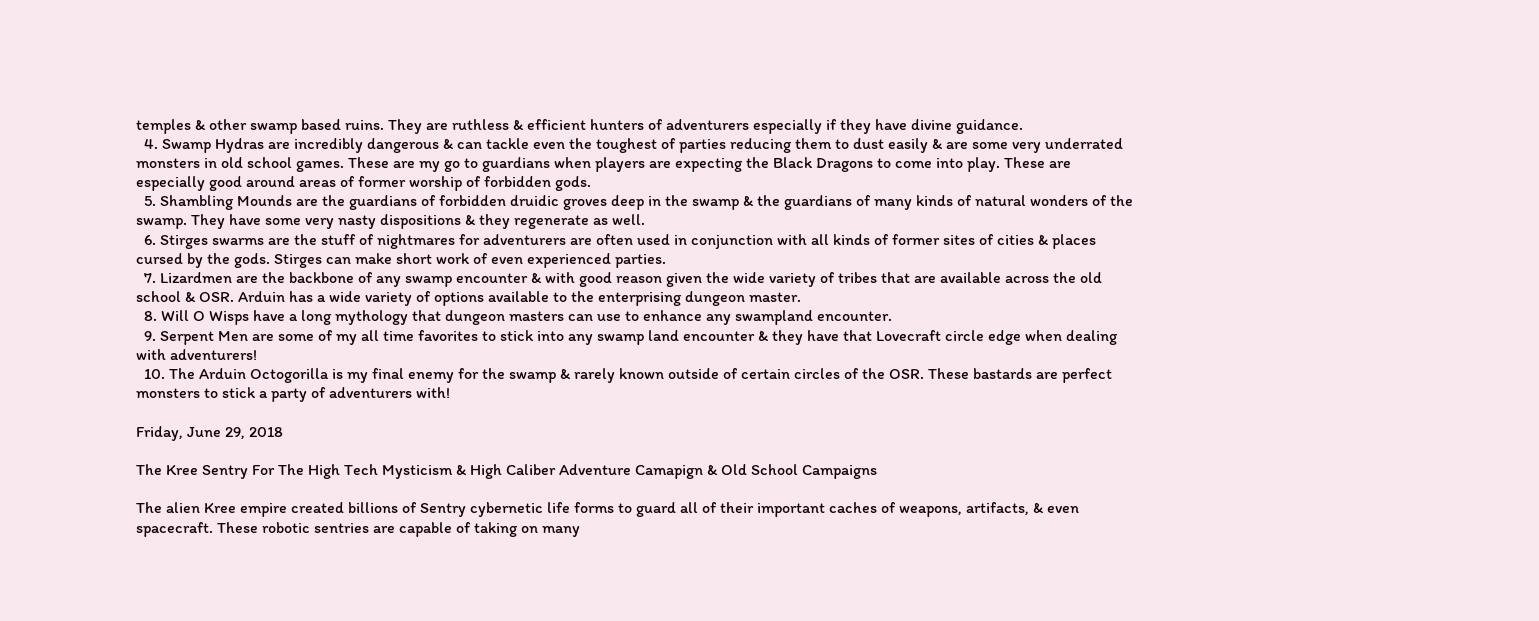temples & other swamp based ruins. They are ruthless & efficient hunters of adventurers especially if they have divine guidance.
  4. Swamp Hydras are incredibly dangerous & can tackle even the toughest of parties reducing them to dust easily & are some very underrated monsters in old school games. These are my go to guardians when players are expecting the Black Dragons to come into play. These are especially good around areas of former worship of forbidden gods.
  5. Shambling Mounds are the guardians of forbidden druidic groves deep in the swamp & the guardians of many kinds of natural wonders of the swamp. They have some very nasty dispositions & they regenerate as well.
  6. Stirges swarms are the stuff of nightmares for adventurers are often used in conjunction with all kinds of former sites of cities & places cursed by the gods. Stirges can make short work of even experienced parties.
  7. Lizardmen are the backbone of any swamp encounter & with good reason given the wide variety of tribes that are available across the old school & OSR. Arduin has a wide variety of options available to the enterprising dungeon master.
  8. Will O Wisps have a long mythology that dungeon masters can use to enhance any swampland encounter.
  9. Serpent Men are some of my all time favorites to stick into any swamp land encounter & they have that Lovecraft circle edge when dealing with adventurers!
  10. The Arduin Octogorilla is my final enemy for the swamp & rarely known outside of certain circles of the OSR. These bastards are perfect monsters to stick a party of adventurers with!

Friday, June 29, 2018

The Kree Sentry For The High Tech Mysticism & High Caliber Adventure Camapign & Old School Campaigns

The alien Kree empire created billions of Sentry cybernetic life forms to guard all of their important caches of weapons, artifacts, & even spacecraft. These robotic sentries are capable of taking on many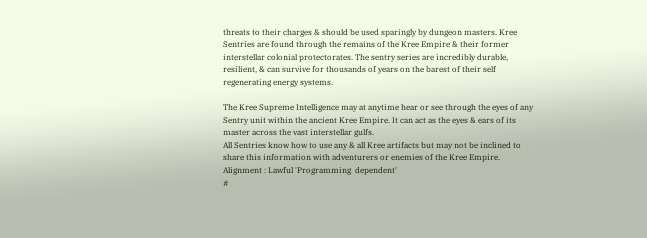threats to their charges & should be used sparingly by dungeon masters. Kree Sentries are found through the remains of the Kree Empire & their former interstellar colonial protectorates. The sentry series are incredibly durable, resilient, & can survive for thousands of years on the barest of their self regenerating energy systems.

The Kree Supreme Intelligence may at anytime hear or see through the eyes of any Sentry unit within the ancient Kree Empire. It can act as the eyes & ears of its master across the vast interstellar gulfs.
All Sentries know how to use any & all Kree artifacts but may not be inclined to share this information with adventurers or enemies of the Kree Empire.
Alignment : Lawful 'Programming  dependent'
#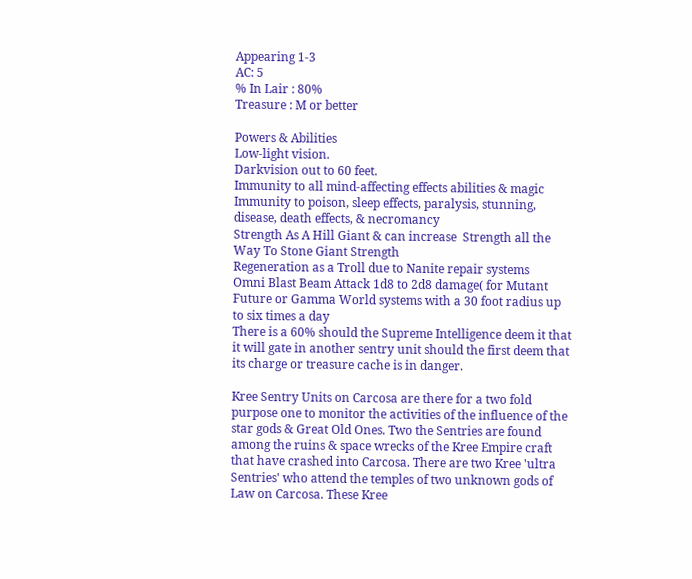Appearing 1-3
AC: 5
% In Lair : 80%
Treasure : M or better

Powers & Abilities
Low-light vision.
Darkvision out to 60 feet.
Immunity to all mind-affecting effects abilities & magic
Immunity to poison, sleep effects, paralysis, stunning, disease, death effects, & necromancy
Strength As A Hill Giant & can increase  Strength all the Way To Stone Giant Strength
Regeneration as a Troll due to Nanite repair systems
Omni Blast Beam Attack 1d8 to 2d8 damage( for Mutant Future or Gamma World systems with a 30 foot radius up to six times a day
There is a 60% should the Supreme Intelligence deem it that it will gate in another sentry unit should the first deem that its charge or treasure cache is in danger.

Kree Sentry Units on Carcosa are there for a two fold purpose one to monitor the activities of the influence of the star gods & Great Old Ones. Two the Sentries are found among the ruins & space wrecks of the Kree Empire craft that have crashed into Carcosa. There are two Kree 'ultra Sentries' who attend the temples of two unknown gods of Law on Carcosa. These Kree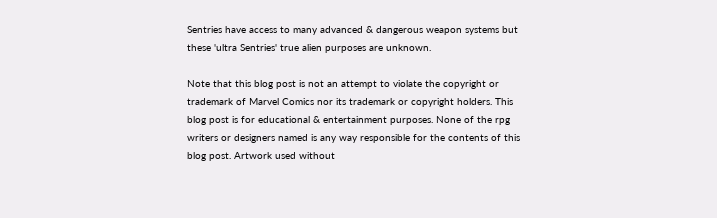Sentries have access to many advanced & dangerous weapon systems but these 'ultra Sentries' true alien purposes are unknown.

Note that this blog post is not an attempt to violate the copyright or trademark of Marvel Comics nor its trademark or copyright holders. This blog post is for educational & entertainment purposes. None of the rpg writers or designers named is any way responsible for the contents of this blog post. Artwork used without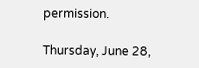permission.

Thursday, June 28,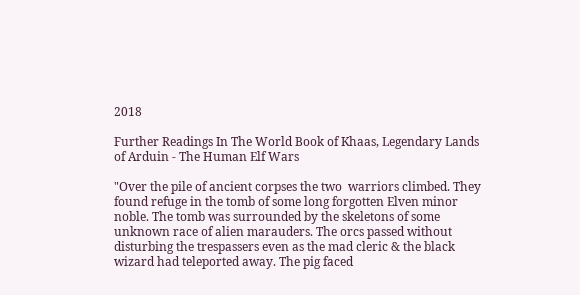2018

Further Readings In The World Book of Khaas, Legendary Lands of Arduin - The Human Elf Wars

"Over the pile of ancient corpses the two  warriors climbed. They found refuge in the tomb of some long forgotten Elven minor noble. The tomb was surrounded by the skeletons of some unknown race of alien marauders. The orcs passed without disturbing the trespassers even as the mad cleric & the black wizard had teleported away. The pig faced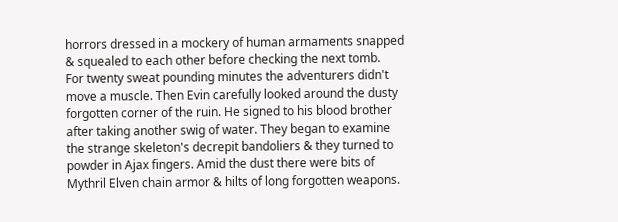horrors dressed in a mockery of human armaments snapped & squealed to each other before checking the next tomb.
For twenty sweat pounding minutes the adventurers didn't move a muscle. Then Evin carefully looked around the dusty forgotten corner of the ruin. He signed to his blood brother after taking another swig of water. They began to examine the strange skeleton's decrepit bandoliers & they turned to powder in Ajax fingers. Amid the dust there were bits of Mythril Elven chain armor & hilts of long forgotten weapons.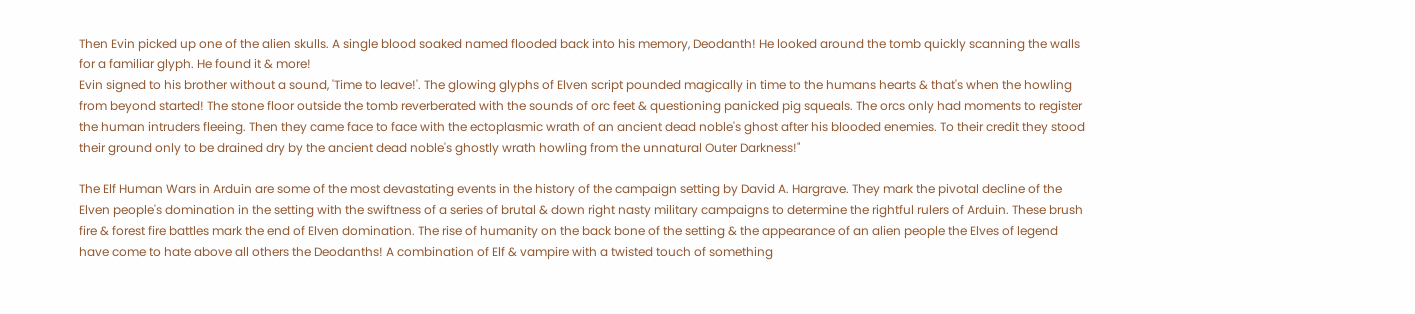Then Evin picked up one of the alien skulls. A single blood soaked named flooded back into his memory, Deodanth! He looked around the tomb quickly scanning the walls for a familiar glyph. He found it & more!
Evin signed to his brother without a sound, 'Time to leave!'. The glowing glyphs of Elven script pounded magically in time to the humans hearts & that's when the howling from beyond started! The stone floor outside the tomb reverberated with the sounds of orc feet & questioning panicked pig squeals. The orcs only had moments to register the human intruders fleeing. Then they came face to face with the ectoplasmic wrath of an ancient dead noble's ghost after his blooded enemies. To their credit they stood their ground only to be drained dry by the ancient dead noble's ghostly wrath howling from the unnatural Outer Darkness!"

The Elf Human Wars in Arduin are some of the most devastating events in the history of the campaign setting by David A. Hargrave. They mark the pivotal decline of the Elven people's domination in the setting with the swiftness of a series of brutal & down right nasty military campaigns to determine the rightful rulers of Arduin. These brush fire & forest fire battles mark the end of Elven domination. The rise of humanity on the back bone of the setting & the appearance of an alien people the Elves of legend  have come to hate above all others the Deodanths! A combination of Elf & vampire with a twisted touch of something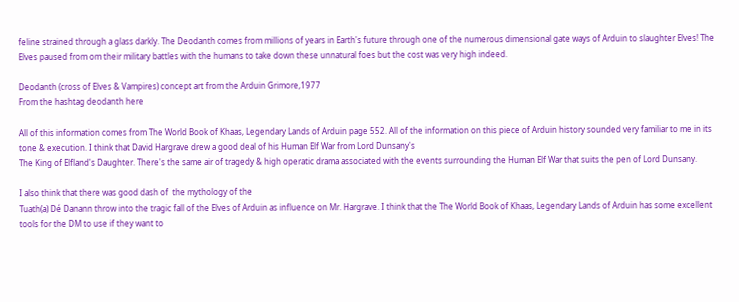feline strained through a glass darkly. The Deodanth comes from millions of years in Earth's future through one of the numerous dimensional gate ways of Arduin to slaughter Elves! The Elves paused from om their military battles with the humans to take down these unnatural foes but the cost was very high indeed.

Deodanth (cross of Elves & Vampires) concept art from the Arduin Grimore,1977
From the hashtag deodanth here

All of this information comes from The World Book of Khaas, Legendary Lands of Arduin page 552. All of the information on this piece of Arduin history sounded very familiar to me in its tone & execution. I think that David Hargrave drew a good deal of his Human Elf War from Lord Dunsany's
The King of Elfland's Daughter. There's the same air of tragedy & high operatic drama associated with the events surrounding the Human Elf War that suits the pen of Lord Dunsany.

I also think that there was good dash of  the mythology of the
Tuath(a) Dé Danann throw into the tragic fall of the Elves of Arduin as influence on Mr. Hargrave. I think that the The World Book of Khaas, Legendary Lands of Arduin has some excellent tools for the DM to use if they want to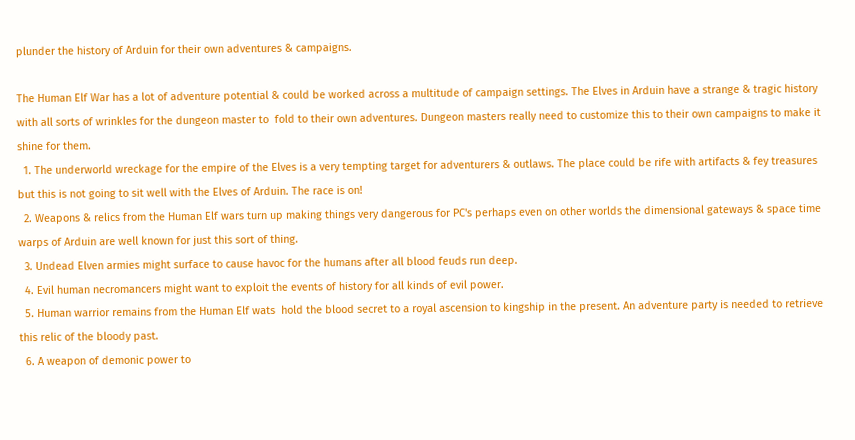plunder the history of Arduin for their own adventures & campaigns.

The Human Elf War has a lot of adventure potential & could be worked across a multitude of campaign settings. The Elves in Arduin have a strange & tragic history with all sorts of wrinkles for the dungeon master to  fold to their own adventures. Dungeon masters really need to customize this to their own campaigns to make it shine for them.
  1. The underworld wreckage for the empire of the Elves is a very tempting target for adventurers & outlaws. The place could be rife with artifacts & fey treasures but this is not going to sit well with the Elves of Arduin. The race is on!
  2. Weapons & relics from the Human Elf wars turn up making things very dangerous for PC's perhaps even on other worlds the dimensional gateways & space time warps of Arduin are well known for just this sort of thing.
  3. Undead Elven armies might surface to cause havoc for the humans after all blood feuds run deep.
  4. Evil human necromancers might want to exploit the events of history for all kinds of evil power.
  5. Human warrior remains from the Human Elf wats  hold the blood secret to a royal ascension to kingship in the present. An adventure party is needed to retrieve this relic of the bloody past.
  6. A weapon of demonic power to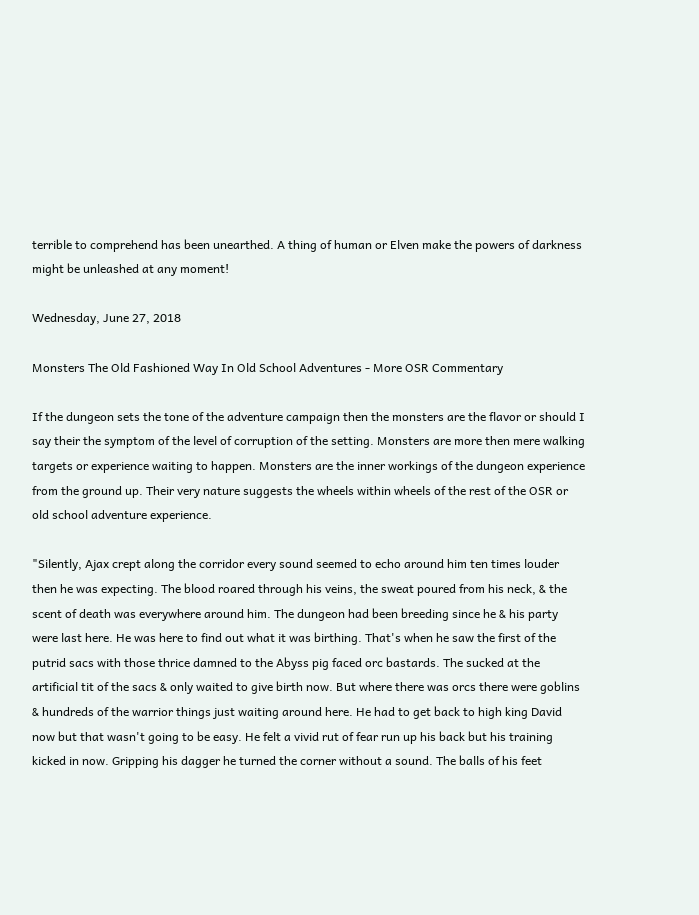terrible to comprehend has been unearthed. A thing of human or Elven make the powers of darkness might be unleashed at any moment!

Wednesday, June 27, 2018

Monsters The Old Fashioned Way In Old School Adventures - More OSR Commentary

If the dungeon sets the tone of the adventure campaign then the monsters are the flavor or should I say their the symptom of the level of corruption of the setting. Monsters are more then mere walking targets or experience waiting to happen. Monsters are the inner workings of the dungeon experience from the ground up. Their very nature suggests the wheels within wheels of the rest of the OSR or old school adventure experience.

"Silently, Ajax crept along the corridor every sound seemed to echo around him ten times louder then he was expecting. The blood roared through his veins, the sweat poured from his neck, & the scent of death was everywhere around him. The dungeon had been breeding since he & his party were last here. He was here to find out what it was birthing. That's when he saw the first of the putrid sacs with those thrice damned to the Abyss pig faced orc bastards. The sucked at the artificial tit of the sacs & only waited to give birth now. But where there was orcs there were goblins & hundreds of the warrior things just waiting around here. He had to get back to high king David now but that wasn't going to be easy. He felt a vivid rut of fear run up his back but his training kicked in now. Gripping his dagger he turned the corner without a sound. The balls of his feet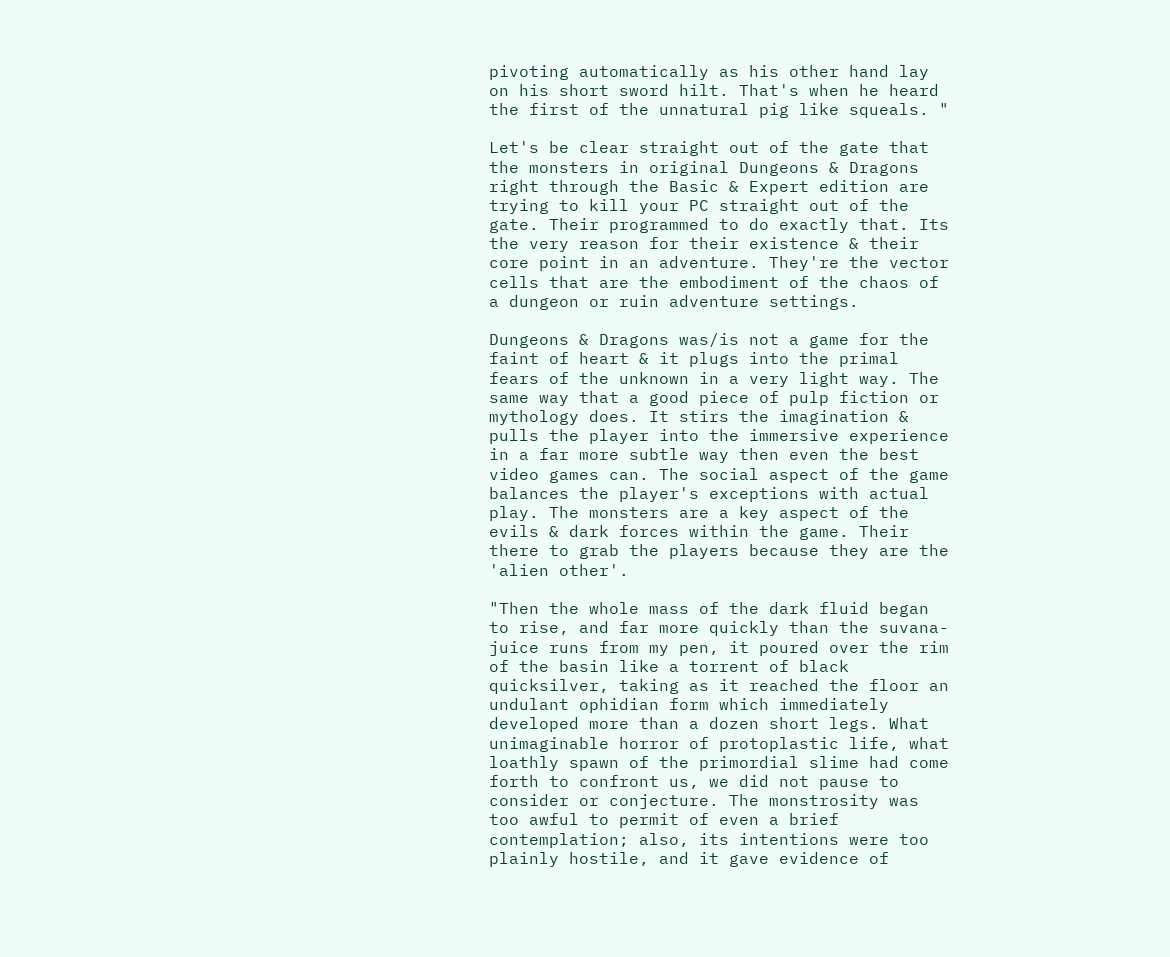pivoting automatically as his other hand lay on his short sword hilt. That's when he heard the first of the unnatural pig like squeals. "

Let's be clear straight out of the gate that the monsters in original Dungeons & Dragons right through the Basic & Expert edition are trying to kill your PC straight out of the gate. Their programmed to do exactly that. Its the very reason for their existence & their core point in an adventure. They're the vector cells that are the embodiment of the chaos of a dungeon or ruin adventure settings.

Dungeons & Dragons was/is not a game for the faint of heart & it plugs into the primal fears of the unknown in a very light way. The same way that a good piece of pulp fiction or mythology does. It stirs the imagination & pulls the player into the immersive experience in a far more subtle way then even the best video games can. The social aspect of the game balances the player's exceptions with actual play. The monsters are a key aspect of the evils & dark forces within the game. Their there to grab the players because they are the 'alien other'.

"Then the whole mass of the dark fluid began to rise, and far more quickly than the suvana-juice runs from my pen, it poured over the rim of the basin like a torrent of black quicksilver, taking as it reached the floor an undulant ophidian form which immediately developed more than a dozen short legs. What unimaginable horror of protoplastic life, what loathly spawn of the primordial slime had come forth to confront us, we did not pause to consider or conjecture. The monstrosity was too awful to permit of even a brief contemplation; also, its intentions were too plainly hostile, and it gave evidence of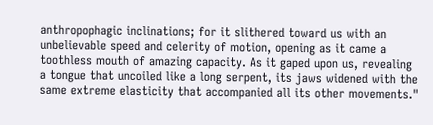anthropophagic inclinations; for it slithered toward us with an unbelievable speed and celerity of motion, opening as it came a toothless mouth of amazing capacity. As it gaped upon us, revealing a tongue that uncoiled like a long serpent, its jaws widened with the same extreme elasticity that accompanied all its other movements."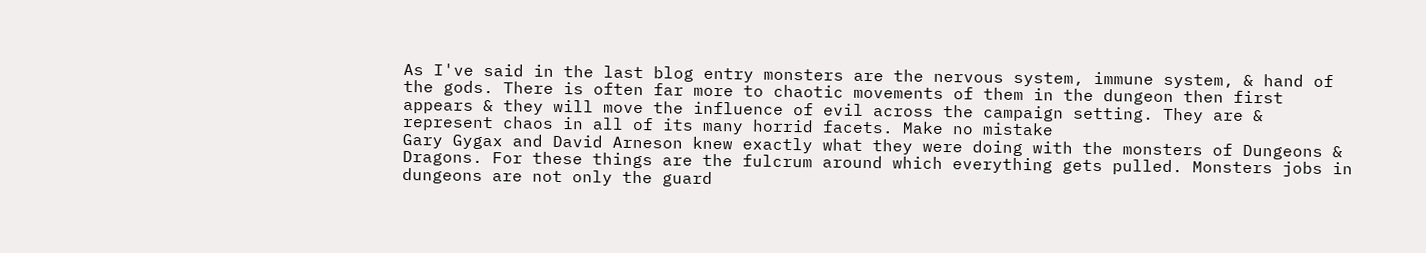As I've said in the last blog entry monsters are the nervous system, immune system, & hand of the gods. There is often far more to chaotic movements of them in the dungeon then first appears & they will move the influence of evil across the campaign setting. They are & represent chaos in all of its many horrid facets. Make no mistake
Gary Gygax and David Arneson knew exactly what they were doing with the monsters of Dungeons & Dragons. For these things are the fulcrum around which everything gets pulled. Monsters jobs in dungeons are not only the guard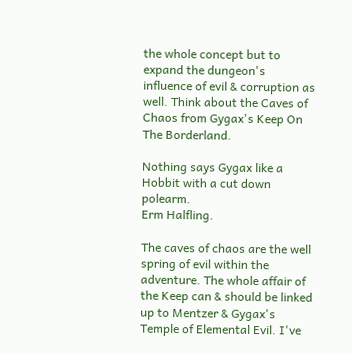the whole concept but to expand the dungeon's influence of evil & corruption as well. Think about the Caves of Chaos from Gygax's Keep On The Borderland.

Nothing says Gygax like a Hobbit with a cut down polearm.
Erm Halfling.

The caves of chaos are the well spring of evil within the adventure. The whole affair of the Keep can & should be linked up to Mentzer & Gygax's Temple of Elemental Evil. I've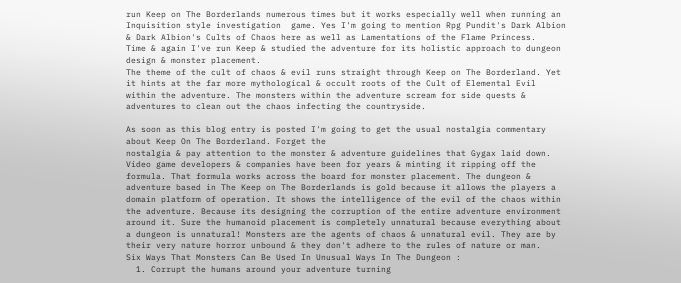run Keep on The Borderlands numerous times but it works especially well when running an Inquisition style investigation  game. Yes I'm going to mention Rpg Pundit's Dark Albion & Dark Albion's Cults of Chaos here as well as Lamentations of the Flame Princess.
Time & again I've run Keep & studied the adventure for its holistic approach to dungeon design & monster placement.
The theme of the cult of chaos & evil runs straight through Keep on The Borderland. Yet it hints at the far more mythological & occult roots of the Cult of Elemental Evil within the adventure. The monsters within the adventure scream for side quests & adventures to clean out the chaos infecting the countryside.

As soon as this blog entry is posted I'm going to get the usual nostalgia commentary about Keep On The Borderland. Forget the
nostalgia & pay attention to the monster & adventure guidelines that Gygax laid down. Video game developers & companies have been for years & minting it ripping off the formula. That formula works across the board for monster placement. The dungeon & adventure based in The Keep on The Borderlands is gold because it allows the players a domain platform of operation. It shows the intelligence of the evil of the chaos within the adventure. Because its designing the corruption of the entire adventure environment around it. Sure the humanoid placement is completely unnatural because everything about a dungeon is unnatural! Monsters are the agents of chaos & unnatural evil. They are by their very nature horror unbound & they don't adhere to the rules of nature or man.
Six Ways That Monsters Can Be Used In Unusual Ways In The Dungeon :
  1. Corrupt the humans around your adventure turning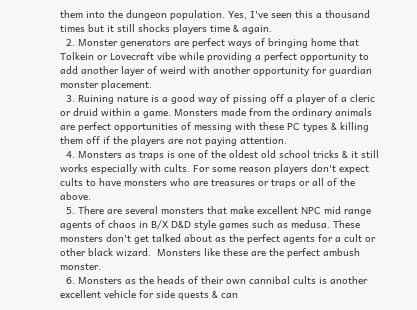them into the dungeon population. Yes, I've seen this a thousand times but it still shocks players time & again.
  2. Monster generators are perfect ways of bringing home that Tolkein or Lovecraft vibe while providing a perfect opportunity to add another layer of weird with another opportunity for guardian monster placement.
  3. Ruining nature is a good way of pissing off a player of a cleric or druid within a game. Monsters made from the ordinary animals are perfect opportunities of messing with these PC types & killing them off if the players are not paying attention.
  4. Monsters as traps is one of the oldest old school tricks & it still works especially with cults. For some reason players don't expect cults to have monsters who are treasures or traps or all of the above.
  5. There are several monsters that make excellent NPC mid range agents of chaos in B/X D&D style games such as medusa. These monsters don't get talked about as the perfect agents for a cult or other black wizard.  Monsters like these are the perfect ambush monster.
  6. Monsters as the heads of their own cannibal cults is another excellent vehicle for side quests & can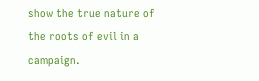show the true nature of the roots of evil in a campaign.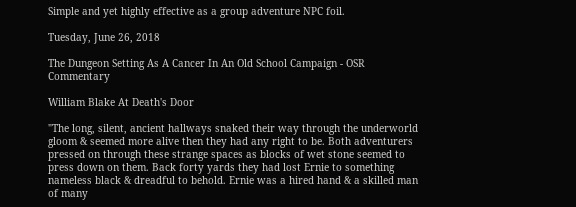Simple and yet highly effective as a group adventure NPC foil.

Tuesday, June 26, 2018

The Dungeon Setting As A Cancer In An Old School Campaign - OSR Commentary

William Blake At Death's Door

"The long, silent, ancient hallways snaked their way through the underworld gloom & seemed more alive then they had any right to be. Both adventurers pressed on through these strange spaces as blocks of wet stone seemed to press down on them. Back forty yards they had lost Ernie to something nameless black & dreadful to behold. Ernie was a hired hand & a skilled man of many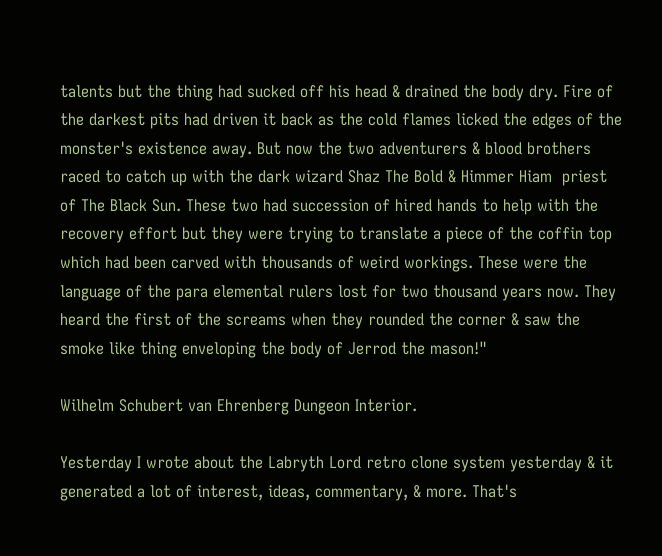talents but the thing had sucked off his head & drained the body dry. Fire of the darkest pits had driven it back as the cold flames licked the edges of the monster's existence away. But now the two adventurers & blood brothers raced to catch up with the dark wizard Shaz The Bold & Himmer Hiam  priest of The Black Sun. These two had succession of hired hands to help with the recovery effort but they were trying to translate a piece of the coffin top which had been carved with thousands of weird workings. These were the language of the para elemental rulers lost for two thousand years now. They heard the first of the screams when they rounded the corner & saw the smoke like thing enveloping the body of Jerrod the mason!"

Wilhelm Schubert van Ehrenberg Dungeon Interior.

Yesterday I wrote about the Labryth Lord retro clone system yesterday & it generated a lot of interest, ideas, commentary, & more. That's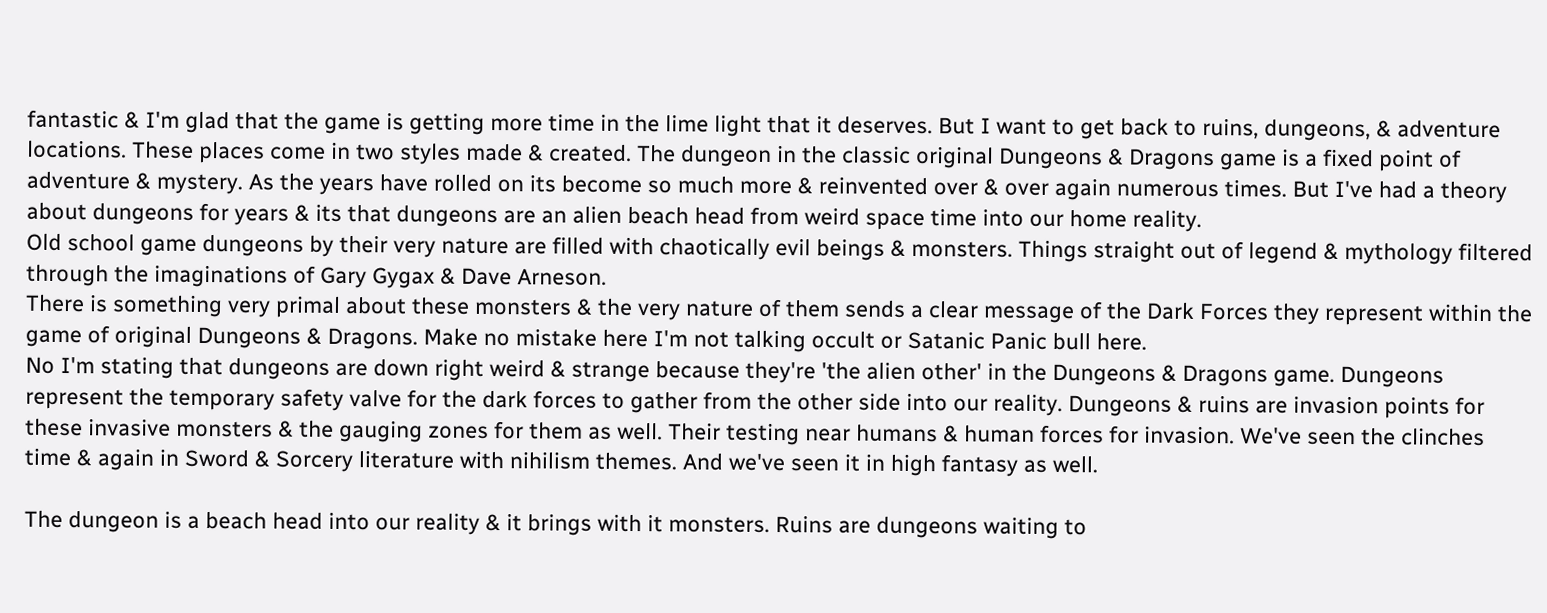fantastic & I'm glad that the game is getting more time in the lime light that it deserves. But I want to get back to ruins, dungeons, & adventure locations. These places come in two styles made & created. The dungeon in the classic original Dungeons & Dragons game is a fixed point of adventure & mystery. As the years have rolled on its become so much more & reinvented over & over again numerous times. But I've had a theory about dungeons for years & its that dungeons are an alien beach head from weird space time into our home reality.
Old school game dungeons by their very nature are filled with chaotically evil beings & monsters. Things straight out of legend & mythology filtered through the imaginations of Gary Gygax & Dave Arneson.
There is something very primal about these monsters & the very nature of them sends a clear message of the Dark Forces they represent within the game of original Dungeons & Dragons. Make no mistake here I'm not talking occult or Satanic Panic bull here.
No I'm stating that dungeons are down right weird & strange because they're 'the alien other' in the Dungeons & Dragons game. Dungeons represent the temporary safety valve for the dark forces to gather from the other side into our reality. Dungeons & ruins are invasion points for these invasive monsters & the gauging zones for them as well. Their testing near humans & human forces for invasion. We've seen the clinches time & again in Sword & Sorcery literature with nihilism themes. And we've seen it in high fantasy as well.

The dungeon is a beach head into our reality & it brings with it monsters. Ruins are dungeons waiting to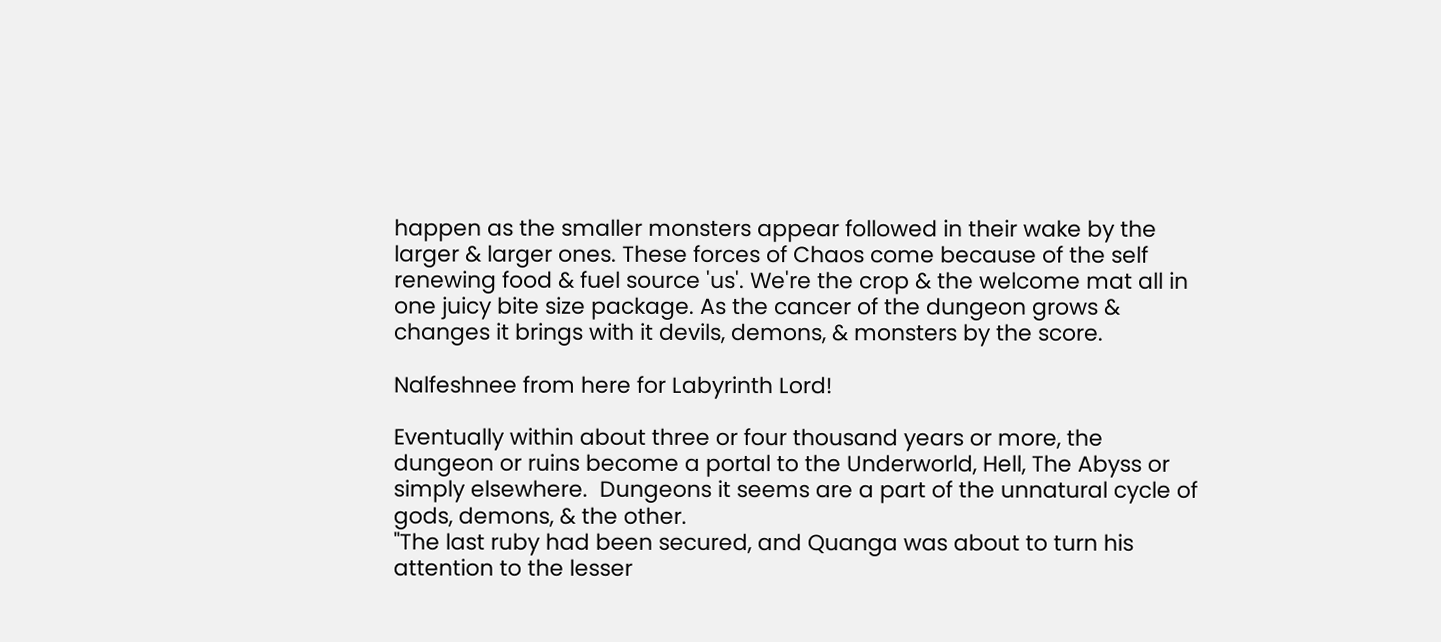happen as the smaller monsters appear followed in their wake by the larger & larger ones. These forces of Chaos come because of the self renewing food & fuel source 'us'. We're the crop & the welcome mat all in one juicy bite size package. As the cancer of the dungeon grows & changes it brings with it devils, demons, & monsters by the score.

Nalfeshnee from here for Labyrinth Lord!

Eventually within about three or four thousand years or more, the dungeon or ruins become a portal to the Underworld, Hell, The Abyss or simply elsewhere.  Dungeons it seems are a part of the unnatural cycle of gods, demons, & the other.
"The last ruby had been secured, and Quanga was about to turn his attention to the lesser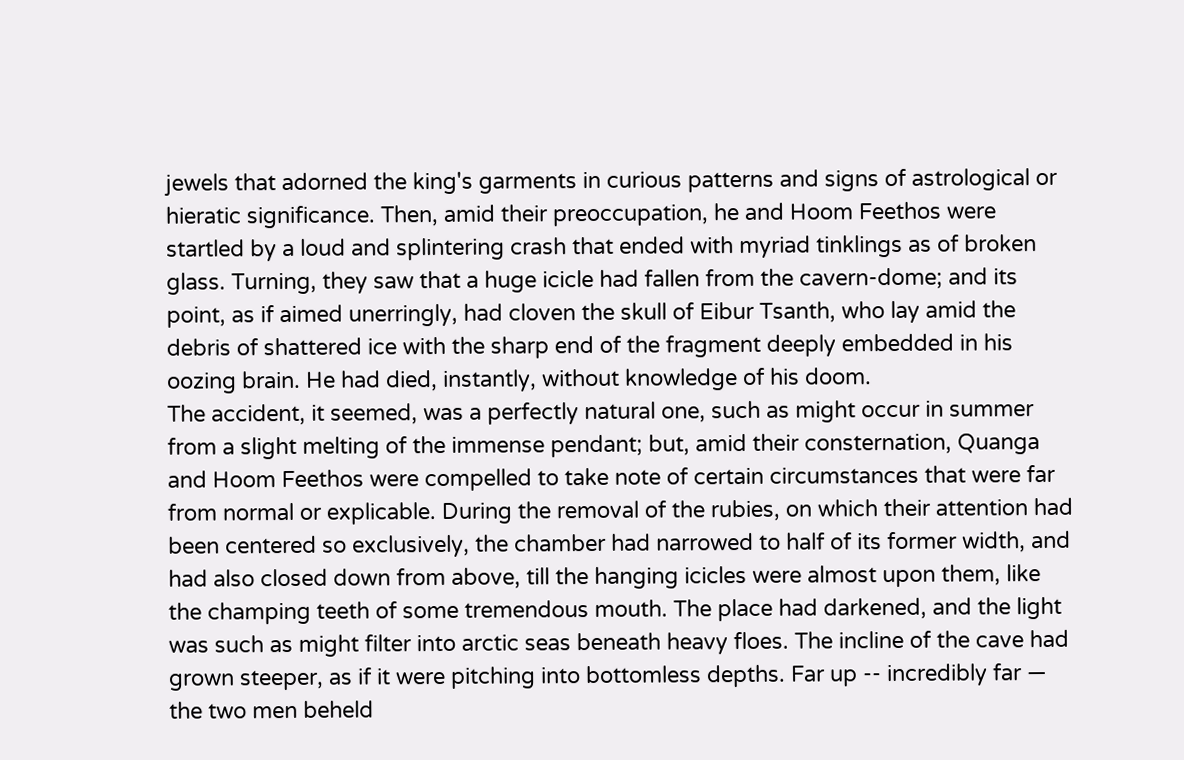jewels that adorned the king's garments in curious patterns and signs of astrological or hieratic significance. Then, amid their preoccupation, he and Hoom Feethos were startled by a loud and splintering crash that ended with myriad tinklings as of broken glass. Turning, they saw that a huge icicle had fallen from the cavern-dome; and its point, as if aimed unerringly, had cloven the skull of Eibur Tsanth, who lay amid the debris of shattered ice with the sharp end of the fragment deeply embedded in his oozing brain. He had died, instantly, without knowledge of his doom.
The accident, it seemed, was a perfectly natural one, such as might occur in summer from a slight melting of the immense pendant; but, amid their consternation, Quanga and Hoom Feethos were compelled to take note of certain circumstances that were far from normal or explicable. During the removal of the rubies, on which their attention had been centered so exclusively, the chamber had narrowed to half of its former width, and had also closed down from above, till the hanging icicles were almost upon them, like the champing teeth of some tremendous mouth. The place had darkened, and the light was such as might filter into arctic seas beneath heavy floes. The incline of the cave had grown steeper, as if it were pitching into bottomless depths. Far up -- incredibly far — the two men beheld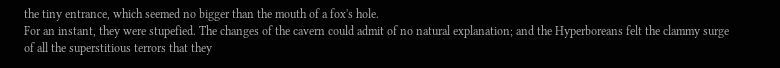the tiny entrance, which seemed no bigger than the mouth of a fox's hole.
For an instant, they were stupefied. The changes of the cavern could admit of no natural explanation; and the Hyperboreans felt the clammy surge of all the superstitious terrors that they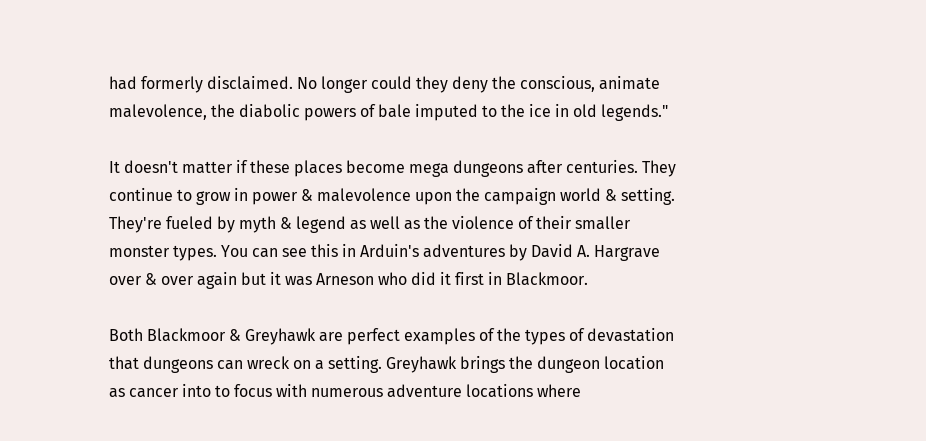had formerly disclaimed. No longer could they deny the conscious, animate malevolence, the diabolic powers of bale imputed to the ice in old legends."

It doesn't matter if these places become mega dungeons after centuries. They continue to grow in power & malevolence upon the campaign world & setting. They're fueled by myth & legend as well as the violence of their smaller  monster types. You can see this in Arduin's adventures by David A. Hargrave over & over again but it was Arneson who did it first in Blackmoor.

Both Blackmoor & Greyhawk are perfect examples of the types of devastation that dungeons can wreck on a setting. Greyhawk brings the dungeon location as cancer into to focus with numerous adventure locations where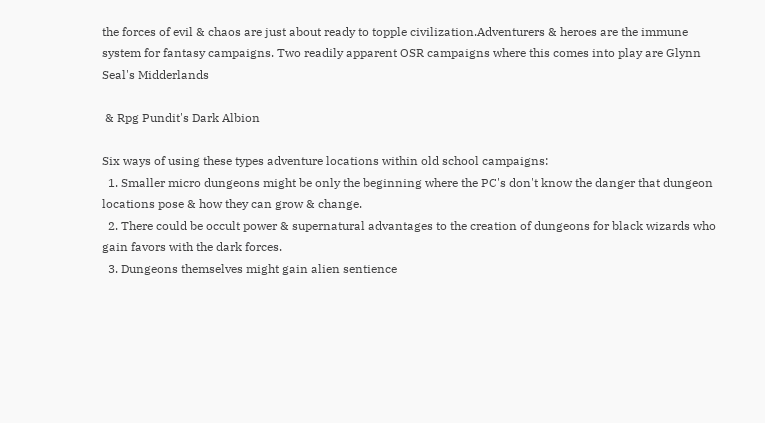the forces of evil & chaos are just about ready to topple civilization.Adventurers & heroes are the immune system for fantasy campaigns. Two readily apparent OSR campaigns where this comes into play are Glynn Seal's Midderlands

 & Rpg Pundit's Dark Albion

Six ways of using these types adventure locations within old school campaigns:
  1. Smaller micro dungeons might be only the beginning where the PC's don't know the danger that dungeon locations pose & how they can grow & change.
  2. There could be occult power & supernatural advantages to the creation of dungeons for black wizards who gain favors with the dark forces.
  3. Dungeons themselves might gain alien sentience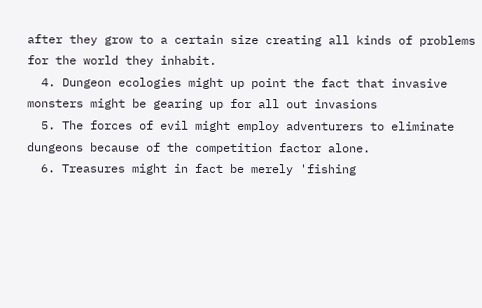after they grow to a certain size creating all kinds of problems for the world they inhabit.
  4. Dungeon ecologies might up point the fact that invasive monsters might be gearing up for all out invasions
  5. The forces of evil might employ adventurers to eliminate dungeons because of the competition factor alone.
  6. Treasures might in fact be merely 'fishing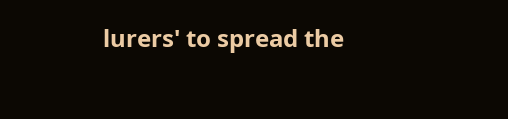lurers' to spread the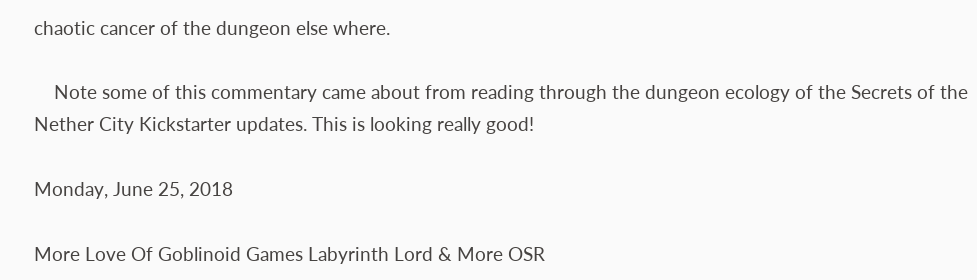chaotic cancer of the dungeon else where.

    Note some of this commentary came about from reading through the dungeon ecology of the Secrets of the Nether City Kickstarter updates. This is looking really good!

Monday, June 25, 2018

More Love Of Goblinoid Games Labyrinth Lord & More OSR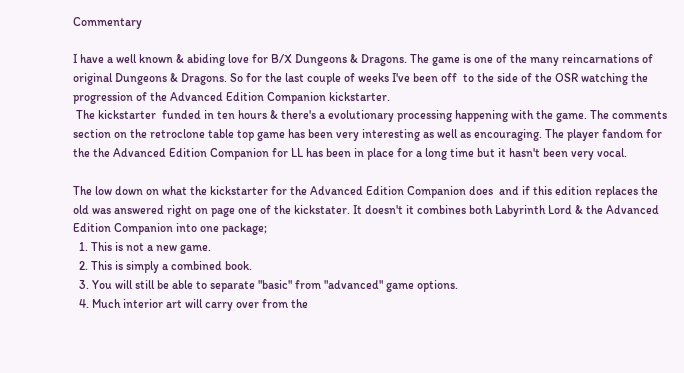Commentary

I have a well known & abiding love for B/X Dungeons & Dragons. The game is one of the many reincarnations of original Dungeons & Dragons. So for the last couple of weeks I've been off  to the side of the OSR watching the progression of the Advanced Edition Companion kickstarter.
 The kickstarter  funded in ten hours & there's a evolutionary processing happening with the game. The comments section on the retroclone table top game has been very interesting as well as encouraging. The player fandom for the the Advanced Edition Companion for LL has been in place for a long time but it hasn't been very vocal.

The low down on what the kickstarter for the Advanced Edition Companion does  and if this edition replaces the old was answered right on page one of the kickstater. It doesn't it combines both Labyrinth Lord & the Advanced Edition Companion into one package;
  1. This is not a new game.
  2. This is simply a combined book.
  3. You will still be able to separate "basic" from "advanced" game options.
  4. Much interior art will carry over from the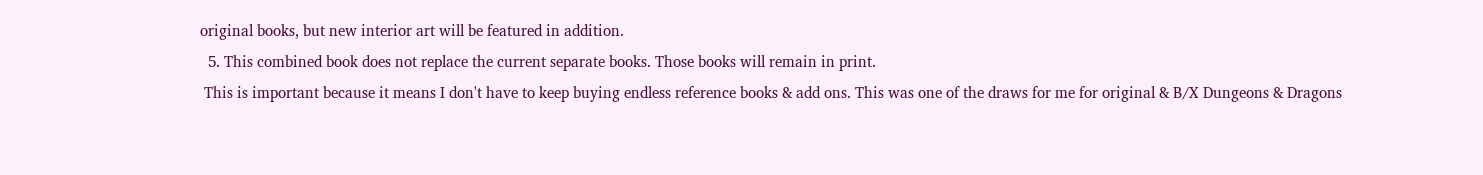original books, but new interior art will be featured in addition.
  5. This combined book does not replace the current separate books. Those books will remain in print.
 This is important because it means I don't have to keep buying endless reference books & add ons. This was one of the draws for me for original & B/X Dungeons & Dragons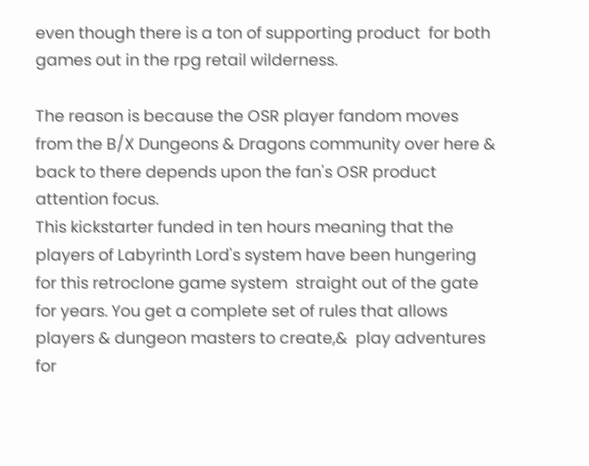even though there is a ton of supporting product  for both games out in the rpg retail wilderness.

The reason is because the OSR player fandom moves from the B/X Dungeons & Dragons community over here & back to there depends upon the fan's OSR product attention focus.
This kickstarter funded in ten hours meaning that the players of Labyrinth Lord's system have been hungering for this retroclone game system  straight out of the gate for years. You get a complete set of rules that allows players & dungeon masters to create,&  play adventures for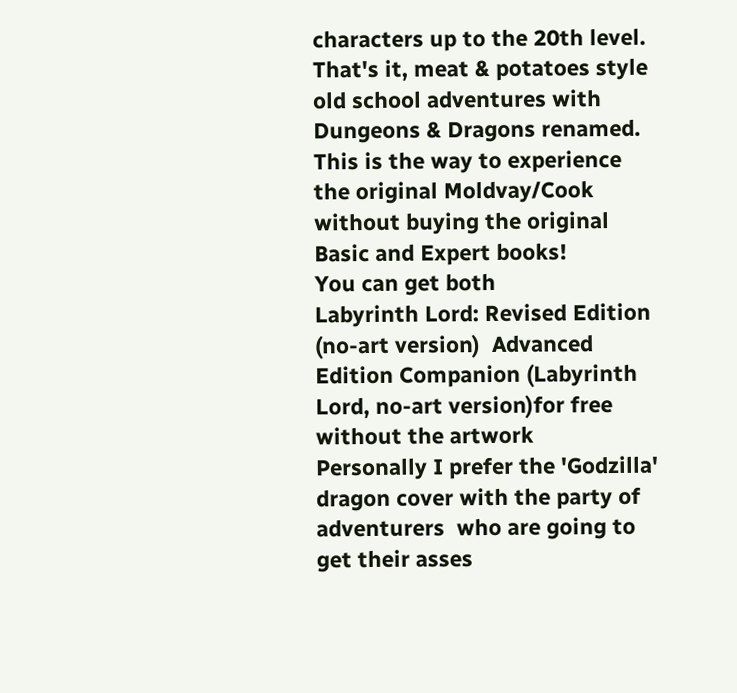characters up to the 20th level. That's it, meat & potatoes style old school adventures with  Dungeons & Dragons renamed. This is the way to experience the original Moldvay/Cook without buying the original Basic and Expert books!
You can get both
Labyrinth Lord: Revised Edition (no-art version)  Advanced Edition Companion (Labyrinth Lord, no-art version)for free without the artwork
Personally I prefer the 'Godzilla' dragon cover with the party of adventurers  who are going to get their asses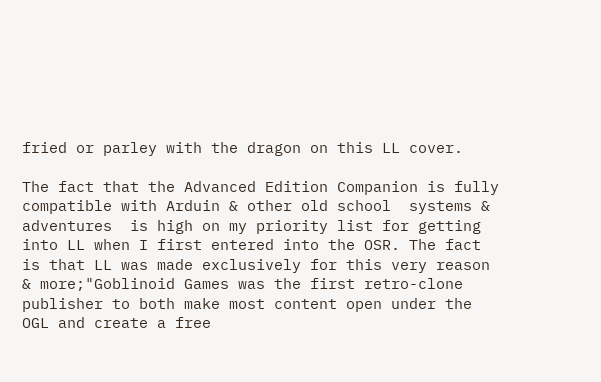fried or parley with the dragon on this LL cover.

The fact that the Advanced Edition Companion is fully compatible with Arduin & other old school  systems & adventures  is high on my priority list for getting into LL when I first entered into the OSR. The fact is that LL was made exclusively for this very reason & more;"Goblinoid Games was the first retro-clone publisher to both make most content open under the OGL and create a free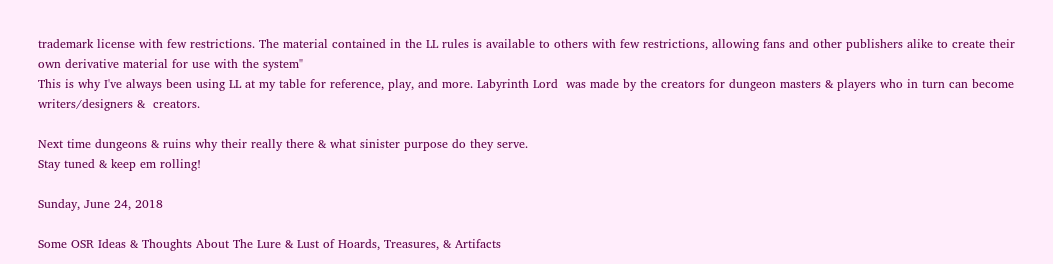trademark license with few restrictions. The material contained in the LL rules is available to others with few restrictions, allowing fans and other publishers alike to create their own derivative material for use with the system"
This is why I've always been using LL at my table for reference, play, and more. Labyrinth Lord  was made by the creators for dungeon masters & players who in turn can become writers/designers &  creators.

Next time dungeons & ruins why their really there & what sinister purpose do they serve.
Stay tuned & keep em rolling!

Sunday, June 24, 2018

Some OSR Ideas & Thoughts About The Lure & Lust of Hoards, Treasures, & Artifacts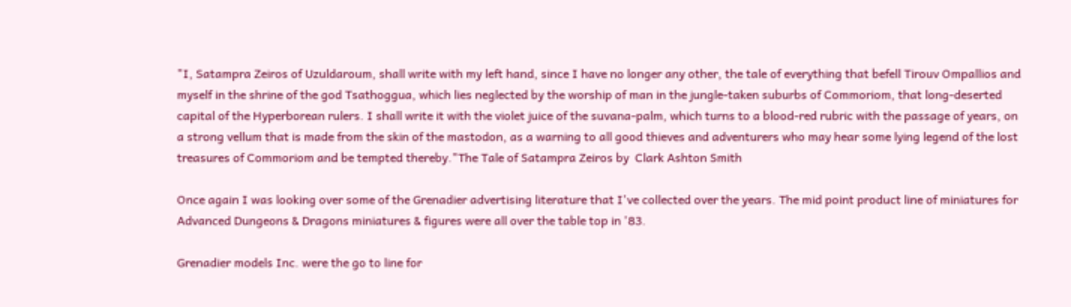"I, Satampra Zeiros of Uzuldaroum, shall write with my left hand, since I have no longer any other, the tale of everything that befell Tirouv Ompallios and myself in the shrine of the god Tsathoggua, which lies neglected by the worship of man in the jungle-taken suburbs of Commoriom, that long-deserted capital of the Hyperborean rulers. I shall write it with the violet juice of the suvana-palm, which turns to a blood-red rubric with the passage of years, on a strong vellum that is made from the skin of the mastodon, as a warning to all good thieves and adventurers who may hear some lying legend of the lost treasures of Commoriom and be tempted thereby."The Tale of Satampra Zeiros by  Clark Ashton Smith

Once again I was looking over some of the Grenadier advertising literature that I've collected over the years. The mid point product line of miniatures for Advanced Dungeons & Dragons miniatures & figures were all over the table top in '83.

Grenadier models Inc. were the go to line for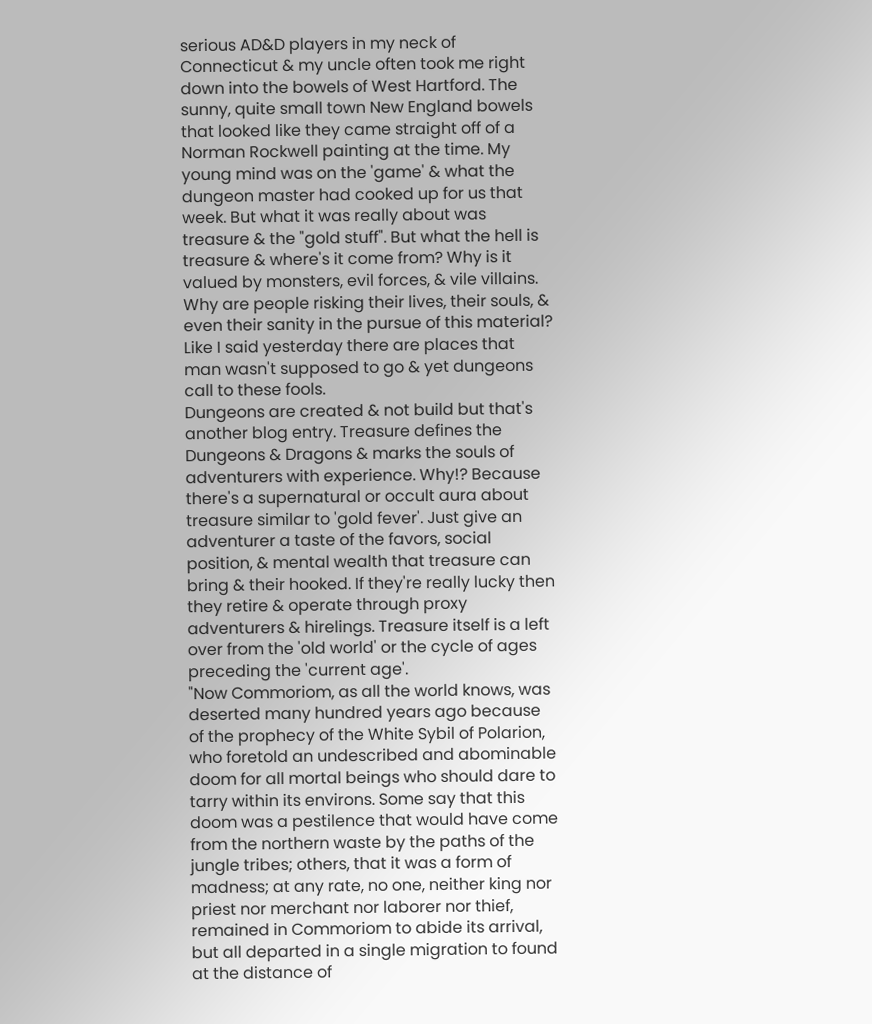serious AD&D players in my neck of Connecticut & my uncle often took me right down into the bowels of West Hartford. The sunny, quite small town New England bowels that looked like they came straight off of a Norman Rockwell painting at the time. My young mind was on the 'game' & what the dungeon master had cooked up for us that week. But what it was really about was treasure & the "gold stuff". But what the hell is treasure & where's it come from? Why is it valued by monsters, evil forces, & vile villains. Why are people risking their lives, their souls, & even their sanity in the pursue of this material? Like I said yesterday there are places that man wasn't supposed to go & yet dungeons call to these fools.
Dungeons are created & not build but that's another blog entry. Treasure defines the Dungeons & Dragons & marks the souls of adventurers with experience. Why!? Because there's a supernatural or occult aura about treasure similar to 'gold fever'. Just give an adventurer a taste of the favors, social position, & mental wealth that treasure can bring & their hooked. If they're really lucky then they retire & operate through proxy adventurers & hirelings. Treasure itself is a left over from the 'old world' or the cycle of ages preceding the 'current age'.
"Now Commoriom, as all the world knows, was deserted many hundred years ago because of the prophecy of the White Sybil of Polarion, who foretold an undescribed and abominable doom for all mortal beings who should dare to tarry within its environs. Some say that this doom was a pestilence that would have come from the northern waste by the paths of the jungle tribes; others, that it was a form of madness; at any rate, no one, neither king nor priest nor merchant nor laborer nor thief, remained in Commoriom to abide its arrival, but all departed in a single migration to found at the distance of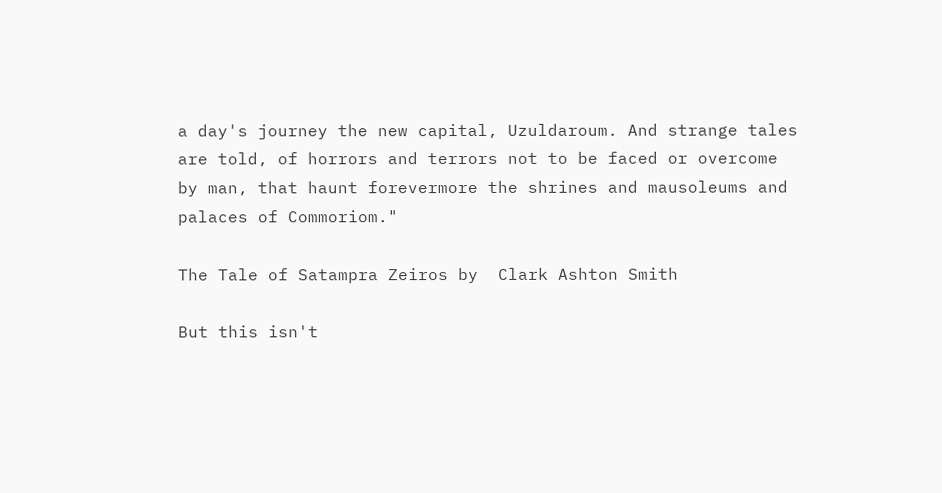a day's journey the new capital, Uzuldaroum. And strange tales are told, of horrors and terrors not to be faced or overcome by man, that haunt forevermore the shrines and mausoleums and palaces of Commoriom."

The Tale of Satampra Zeiros by  Clark Ashton Smith

But this isn't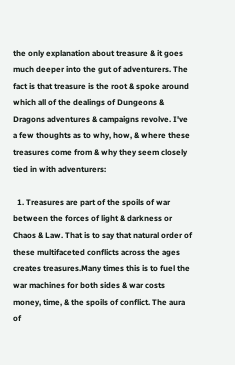the only explanation about treasure & it goes much deeper into the gut of adventurers. The fact is that treasure is the root & spoke around which all of the dealings of Dungeons & Dragons adventures & campaigns revolve. I've a few thoughts as to why, how, & where these treasures come from & why they seem closely tied in with adventurers:

  1. Treasures are part of the spoils of war between the forces of light & darkness or Chaos & Law. That is to say that natural order of these multifaceted conflicts across the ages creates treasures.Many times this is to fuel the war machines for both sides & war costs money, time, & the spoils of conflict. The aura of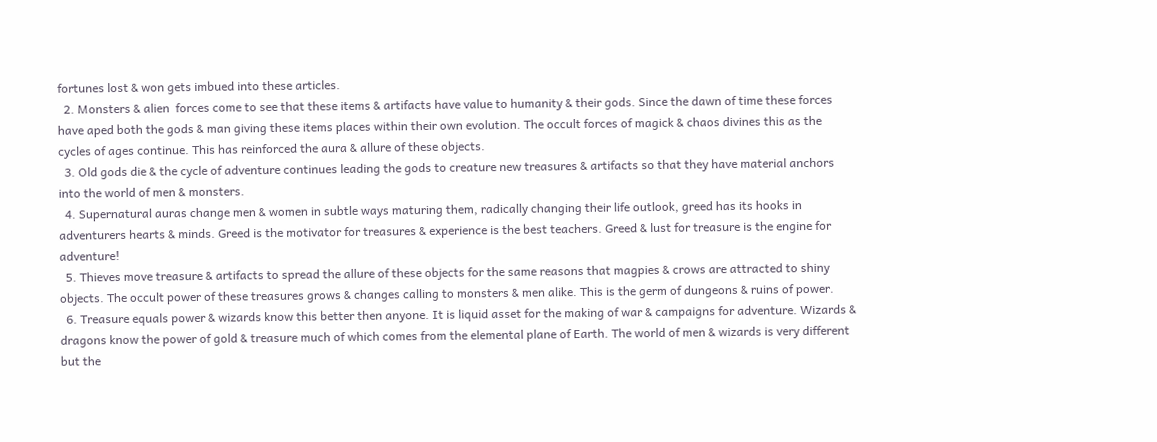fortunes lost & won gets imbued into these articles.
  2. Monsters & alien  forces come to see that these items & artifacts have value to humanity & their gods. Since the dawn of time these forces have aped both the gods & man giving these items places within their own evolution. The occult forces of magick & chaos divines this as the cycles of ages continue. This has reinforced the aura & allure of these objects.
  3. Old gods die & the cycle of adventure continues leading the gods to creature new treasures & artifacts so that they have material anchors into the world of men & monsters.
  4. Supernatural auras change men & women in subtle ways maturing them, radically changing their life outlook, greed has its hooks in adventurers hearts & minds. Greed is the motivator for treasures & experience is the best teachers. Greed & lust for treasure is the engine for adventure!
  5. Thieves move treasure & artifacts to spread the allure of these objects for the same reasons that magpies & crows are attracted to shiny objects. The occult power of these treasures grows & changes calling to monsters & men alike. This is the germ of dungeons & ruins of power.
  6. Treasure equals power & wizards know this better then anyone. It is liquid asset for the making of war & campaigns for adventure. Wizards & dragons know the power of gold & treasure much of which comes from the elemental plane of Earth. The world of men & wizards is very different but the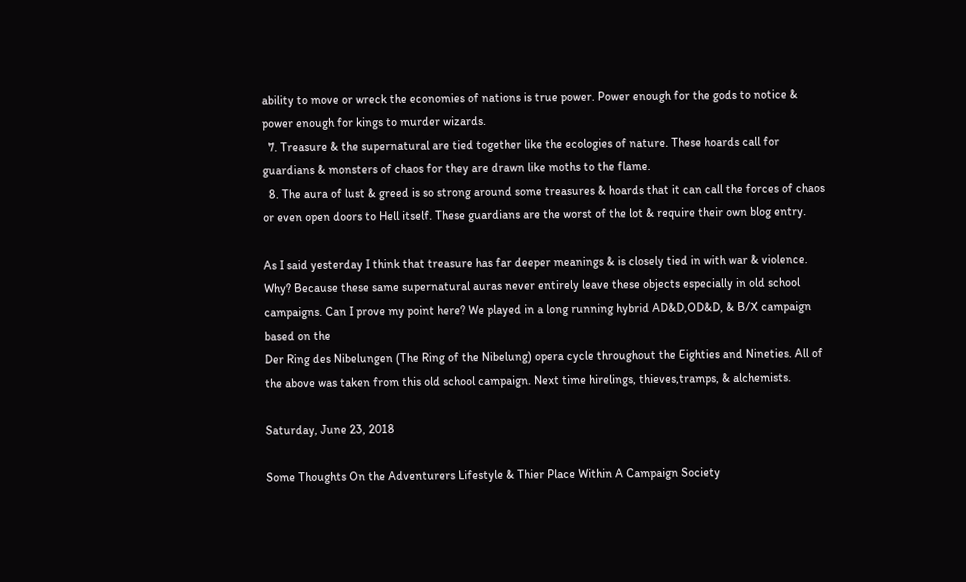ability to move or wreck the economies of nations is true power. Power enough for the gods to notice & power enough for kings to murder wizards.
  7. Treasure & the supernatural are tied together like the ecologies of nature. These hoards call for guardians & monsters of chaos for they are drawn like moths to the flame.
  8. The aura of lust & greed is so strong around some treasures & hoards that it can call the forces of chaos or even open doors to Hell itself. These guardians are the worst of the lot & require their own blog entry.

As I said yesterday I think that treasure has far deeper meanings & is closely tied in with war & violence. Why? Because these same supernatural auras never entirely leave these objects especially in old school campaigns. Can I prove my point here? We played in a long running hybrid AD&D,OD&D, & B/X campaign based on the
Der Ring des Nibelungen (The Ring of the Nibelung) opera cycle throughout the Eighties and Nineties. All of the above was taken from this old school campaign. Next time hirelings, thieves,tramps, & alchemists.

Saturday, June 23, 2018

Some Thoughts On the Adventurers Lifestyle & Thier Place Within A Campaign Society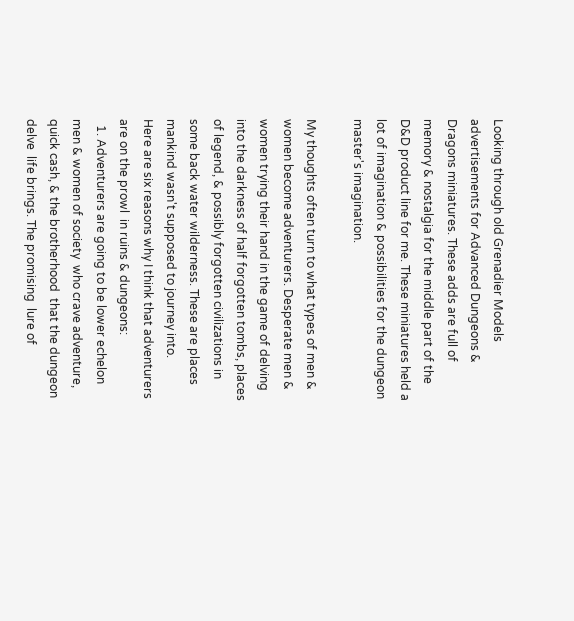Looking through old Grenadier Models  advertisements for Advanced Dungeons & Dragons miniatures. These adds are full of memory & nostalgia for the middle part of the D&D product line for me. These miniatures held a lot of imagination & possibilities for the dungeon master's imagination.

My thoughts often turn to what types of men & women become adventurers. Desperate men & women trying their hand in the game of delving into the darkness of half forgotten tombs, places of legend, & possibly forgotten civilizations in some back water wilderness. These are places mankind wasn't supposed to journey into.
Here are six reasons why I think that adventurers are on the prowl  in ruins & dungeons:
  1. Adventurers are going to be lower echelon men & women of society  who crave adventure, quick cash, & the brotherhood  that the dungeon delve  life brings. The promising  lure of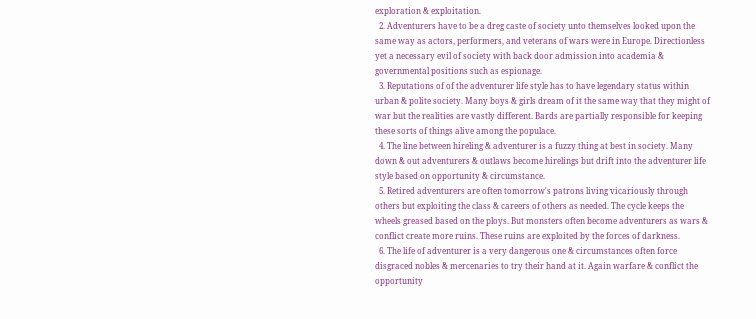exploration & exploitation.
  2. Adventurers have to be a dreg caste of society unto themselves looked upon the same way as actors, performers, and veterans of wars were in Europe. Directionless yet a necessary evil of society with back door admission into academia & governmental positions such as espionage.
  3. Reputations of of the adventurer life style has to have legendary status within urban & polite society. Many boys & girls dream of it the same way that they might of war but the realities are vastly different. Bards are partially responsible for keeping these sorts of things alive among the populace.
  4. The line between hireling & adventurer is a fuzzy thing at best in society. Many down & out adventurers & outlaws become hirelings but drift into the adventurer life style based on opportunity & circumstance.
  5. Retired adventurers are often tomorrow's patrons living vicariously through others but exploiting the class & careers of others as needed. The cycle keeps the wheels greased based on the ploys. But monsters often become adventurers as wars & conflict create more ruins. These ruins are exploited by the forces of darkness.
  6. The life of adventurer is a very dangerous one & circumstances often force disgraced nobles & mercenaries to try their hand at it. Again warfare & conflict the opportunity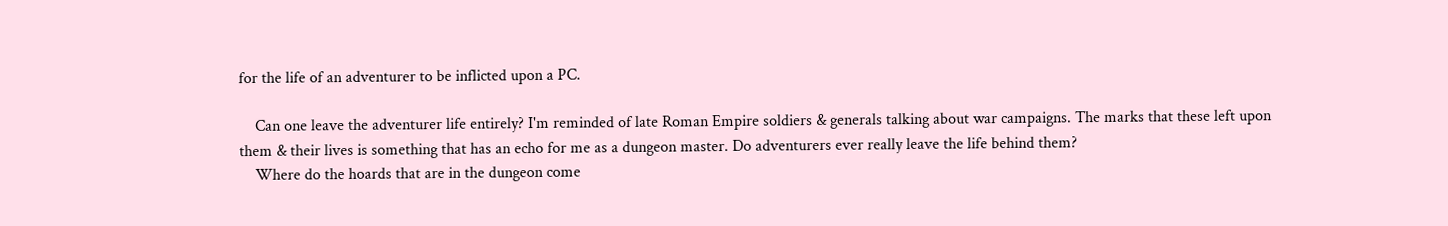for the life of an adventurer to be inflicted upon a PC.

    Can one leave the adventurer life entirely? I'm reminded of late Roman Empire soldiers & generals talking about war campaigns. The marks that these left upon them & their lives is something that has an echo for me as a dungeon master. Do adventurers ever really leave the life behind them?
    Where do the hoards that are in the dungeon come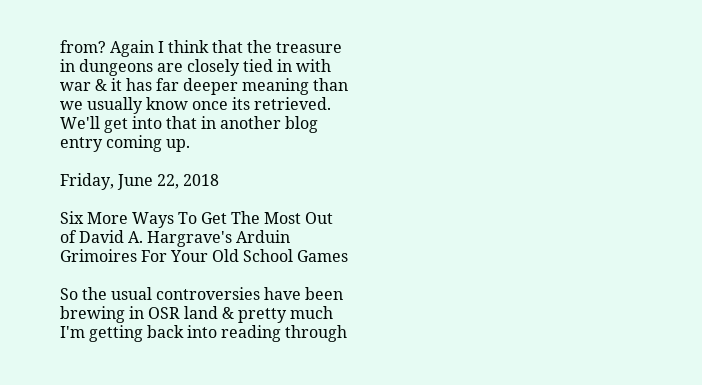from? Again I think that the treasure in dungeons are closely tied in with war & it has far deeper meaning than we usually know once its retrieved. We'll get into that in another blog entry coming up.

Friday, June 22, 2018

Six More Ways To Get The Most Out of David A. Hargrave's Arduin Grimoires For Your Old School Games

So the usual controversies have been brewing in OSR land & pretty much I'm getting back into reading through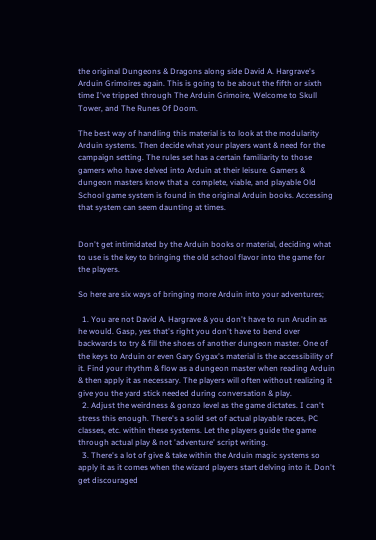the original Dungeons & Dragons along side David A. Hargrave's  Arduin Grimoires again. This is going to be about the fifth or sixth time I've tripped through The Arduin Grimoire, Welcome to Skull Tower, and The Runes Of Doom.

The best way of handling this material is to look at the modularity Arduin systems. Then decide what your players want & need for the campaign setting. The rules set has a certain familiarity to those gamers who have delved into Arduin at their leisure. Gamers & dungeon masters know that a  complete, viable, and playable Old School game system is found in the original Arduin books. Accessing that system can seem daunting at times.


Don't get intimidated by the Arduin books or material, deciding what to use is the key to bringing the old school flavor into the game for the players.

So here are six ways of bringing more Arduin into your adventures;

  1. You are not David A. Hargrave & you don't have to run Arudin as he would. Gasp, yes that's right you don't have to bend over backwards to try & fill the shoes of another dungeon master. One of the keys to Arduin or even Gary Gygax's material is the accessibility of it. Find your rhythm & flow as a dungeon master when reading Arduin & then apply it as necessary. The players will often without realizing it give you the yard stick needed during conversation & play.
  2. Adjust the weirdness & gonzo level as the game dictates. I can't stress this enough. There's a solid set of actual playable races, PC classes, etc. within these systems. Let the players guide the game through actual play & not 'adventure' script writing.
  3. There's a lot of give & take within the Arduin magic systems so apply it as it comes when the wizard players start delving into it. Don't get discouraged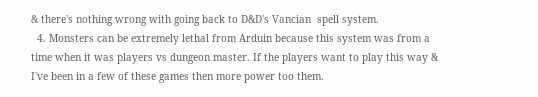& there's nothing wrong with going back to D&D's Vancian  spell system.
  4. Monsters can be extremely lethal from Arduin because this system was from a time when it was players vs dungeon master. If the players want to play this way & I've been in a few of these games then more power too them.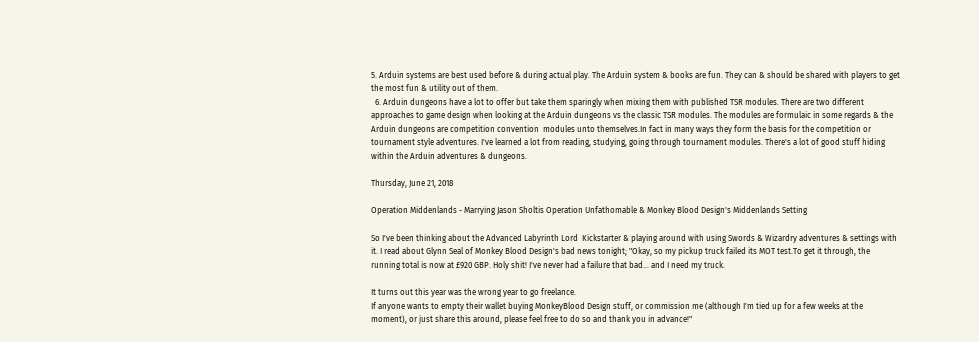5. Arduin systems are best used before & during actual play. The Arduin system & books are fun. They can & should be shared with players to get the most fun & utility out of them.
  6. Arduin dungeons have a lot to offer but take them sparingly when mixing them with published TSR modules. There are two different approaches to game design when looking at the Arduin dungeons vs the classic TSR modules. The modules are formulaic in some regards & the Arduin dungeons are competition convention  modules unto themselves.In fact in many ways they form the basis for the competition or tournament style adventures. I've learned a lot from reading, studying, going through tournament modules. There's a lot of good stuff hiding within the Arduin adventures & dungeons.

Thursday, June 21, 2018

Operation Middenlands - Marrying Jason Sholtis Operation Unfathomable & Monkey Blood Design's Middenlands Setting

So I've been thinking about the Advanced Labyrinth Lord  Kickstarter & playing around with using Swords & Wizardry adventures & settings with it. I read about Glynn Seal of Monkey Blood Design's bad news tonight; "Okay, so my pickup truck failed its MOT test.To get it through, the running total is now at £920 GBP. Holy shit! I've never had a failure that bad... and I need my truck.

It turns out this year was the wrong year to go freelance.
If anyone wants to empty their wallet buying MonkeyBlood Design stuff, or commission me (although I'm tied up for a few weeks at the moment), or just share this around, please feel free to do so and thank you in advance!"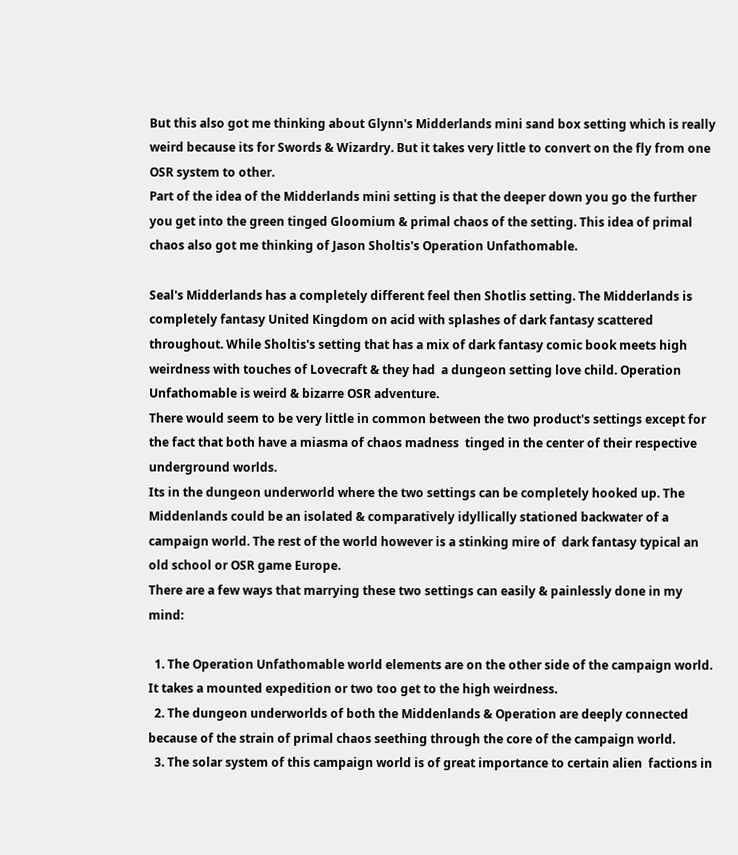But this also got me thinking about Glynn's Midderlands mini sand box setting which is really weird because its for Swords & Wizardry. But it takes very little to convert on the fly from one OSR system to other.
Part of the idea of the Midderlands mini setting is that the deeper down you go the further you get into the green tinged Gloomium & primal chaos of the setting. This idea of primal chaos also got me thinking of Jason Sholtis's Operation Unfathomable.

Seal's Midderlands has a completely different feel then Shotlis setting. The Midderlands is completely fantasy United Kingdom on acid with splashes of dark fantasy scattered throughout. While Sholtis's setting that has a mix of dark fantasy comic book meets high weirdness with touches of Lovecraft & they had  a dungeon setting love child. Operation Unfathomable is weird & bizarre OSR adventure.
There would seem to be very little in common between the two product's settings except for the fact that both have a miasma of chaos madness  tinged in the center of their respective underground worlds.
Its in the dungeon underworld where the two settings can be completely hooked up. The Middenlands could be an isolated & comparatively idyllically stationed backwater of a campaign world. The rest of the world however is a stinking mire of  dark fantasy typical an old school or OSR game Europe.
There are a few ways that marrying these two settings can easily & painlessly done in my mind:

  1. The Operation Unfathomable world elements are on the other side of the campaign world. It takes a mounted expedition or two too get to the high weirdness.
  2. The dungeon underworlds of both the Middenlands & Operation are deeply connected because of the strain of primal chaos seething through the core of the campaign world.
  3. The solar system of this campaign world is of great importance to certain alien  factions in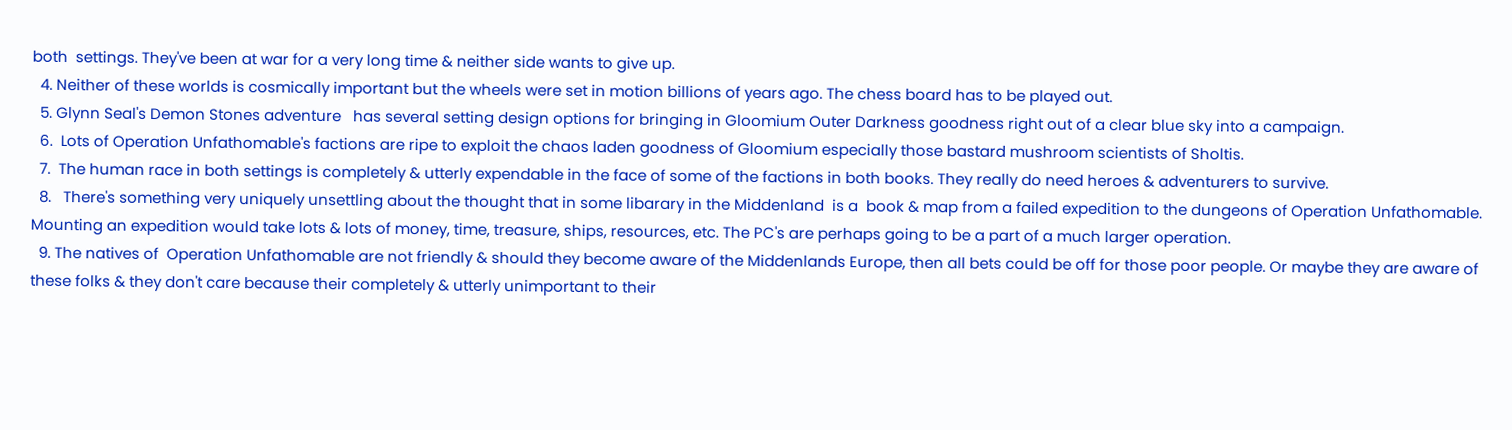both  settings. They've been at war for a very long time & neither side wants to give up.
  4. Neither of these worlds is cosmically important but the wheels were set in motion billions of years ago. The chess board has to be played out.
  5. Glynn Seal's Demon Stones adventure   has several setting design options for bringing in Gloomium Outer Darkness goodness right out of a clear blue sky into a campaign.
  6.  Lots of Operation Unfathomable's factions are ripe to exploit the chaos laden goodness of Gloomium especially those bastard mushroom scientists of Sholtis.
  7.  The human race in both settings is completely & utterly expendable in the face of some of the factions in both books. They really do need heroes & adventurers to survive.
  8.   There's something very uniquely unsettling about the thought that in some libarary in the Middenland  is a  book & map from a failed expedition to the dungeons of Operation Unfathomable. Mounting an expedition would take lots & lots of money, time, treasure, ships, resources, etc. The PC's are perhaps going to be a part of a much larger operation.
  9. The natives of  Operation Unfathomable are not friendly & should they become aware of the Middenlands Europe, then all bets could be off for those poor people. Or maybe they are aware of these folks & they don't care because their completely & utterly unimportant to their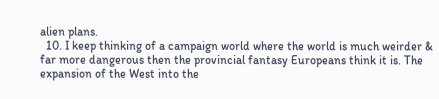alien plans.
  10. I keep thinking of a campaign world where the world is much weirder & far more dangerous then the provincial fantasy Europeans think it is. The expansion of the West into the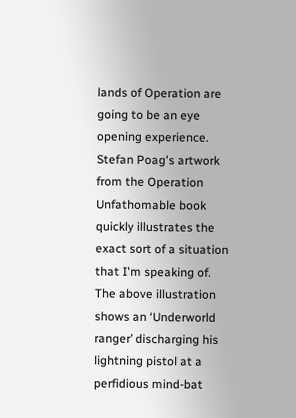lands of Operation are going to be an eye opening experience.
Stefan Poag's artwork from the Operation Unfathomable book  quickly illustrates the exact sort of a situation that I'm speaking of.
The above illustration shows an ‘Underworld ranger’ discharging his lightning pistol at a perfidious mind-bat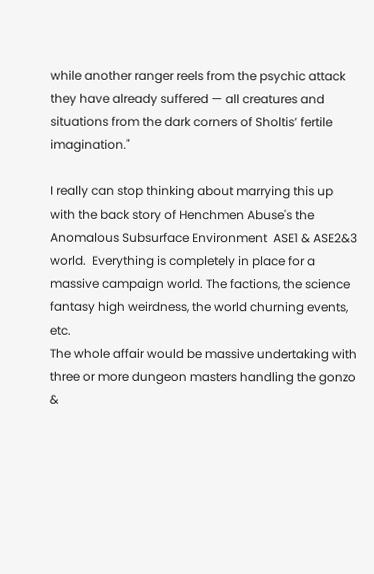while another ranger reels from the psychic attack they have already suffered — all creatures and situations from the dark corners of Sholtis’ fertile imagination."

I really can stop thinking about marrying this up with the back story of Henchmen Abuse's the Anomalous Subsurface Environment  ASE1 & ASE2&3 world.  Everything is completely in place for a massive campaign world. The factions, the science fantasy high weirdness, the world churning events, etc.
The whole affair would be massive undertaking with three or more dungeon masters handling the gonzo &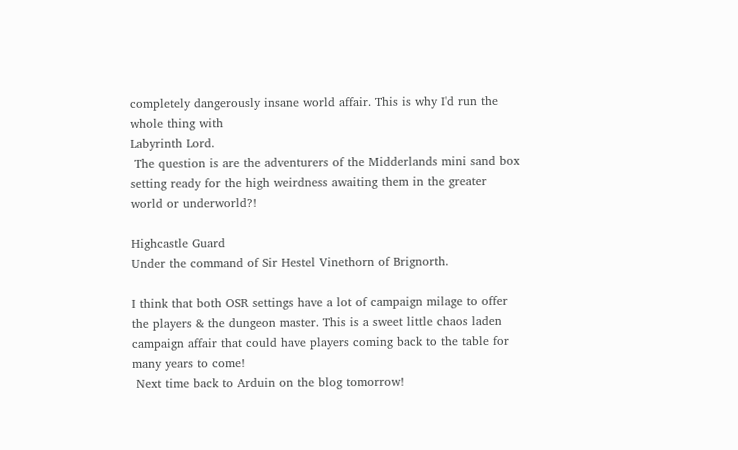completely dangerously insane world affair. This is why I'd run the whole thing with
Labyrinth Lord.
 The question is are the adventurers of the Midderlands mini sand box setting ready for the high weirdness awaiting them in the greater world or underworld?!

Highcastle Guard
Under the command of Sir Hestel Vinethorn of Brignorth.

I think that both OSR settings have a lot of campaign milage to offer the players & the dungeon master. This is a sweet little chaos laden campaign affair that could have players coming back to the table for many years to come!
 Next time back to Arduin on the blog tomorrow!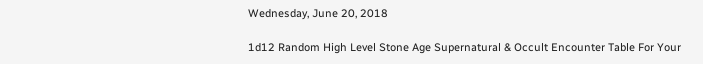Wednesday, June 20, 2018

1d12 Random High Level Stone Age Supernatural & Occult Encounter Table For Your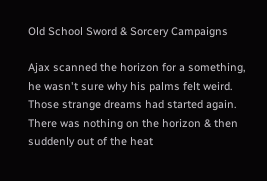Old School Sword & Sorcery Campaigns

Ajax scanned the horizon for a something, he wasn't sure why his palms felt weird. Those strange dreams had started again. There was nothing on the horizon & then suddenly out of the heat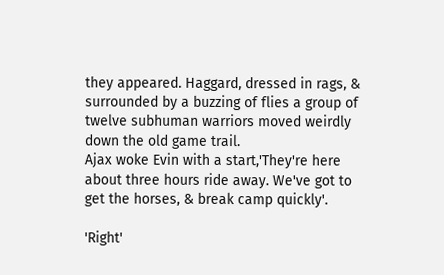they appeared. Haggard, dressed in rags, & surrounded by a buzzing of flies a group of twelve subhuman warriors moved weirdly down the old game trail.
Ajax woke Evin with a start,'They're here about three hours ride away. We've got to get the horses, & break camp quickly'.

'Right'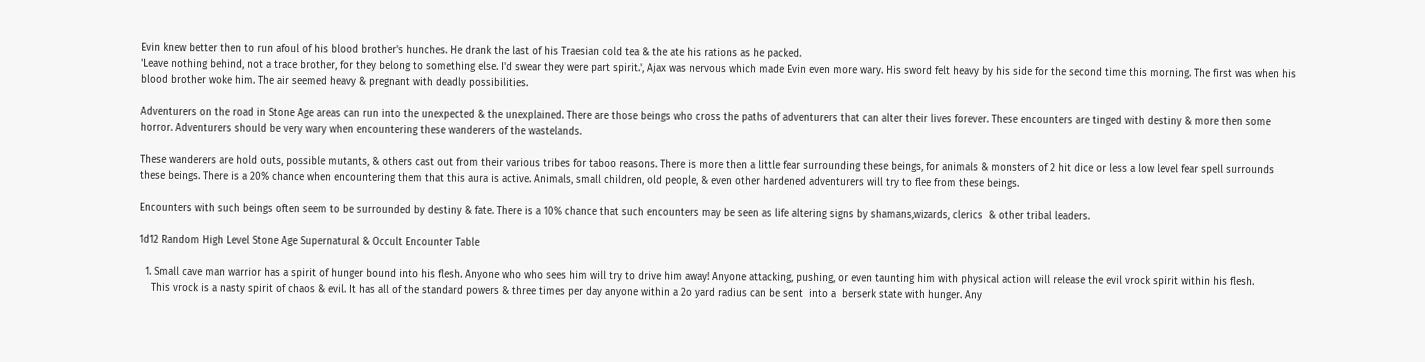Evin knew better then to run afoul of his blood brother's hunches. He drank the last of his Traesian cold tea & the ate his rations as he packed.
'Leave nothing behind, not a trace brother, for they belong to something else. I'd swear they were part spirit.', Ajax was nervous which made Evin even more wary. His sword felt heavy by his side for the second time this morning. The first was when his blood brother woke him. The air seemed heavy & pregnant with deadly possibilities.

Adventurers on the road in Stone Age areas can run into the unexpected & the unexplained. There are those beings who cross the paths of adventurers that can alter their lives forever. These encounters are tinged with destiny & more then some horror. Adventurers should be very wary when encountering these wanderers of the wastelands.

These wanderers are hold outs, possible mutants, & others cast out from their various tribes for taboo reasons. There is more then a little fear surrounding these beings, for animals & monsters of 2 hit dice or less a low level fear spell surrounds these beings. There is a 20% chance when encountering them that this aura is active. Animals, small children, old people, & even other hardened adventurers will try to flee from these beings.

Encounters with such beings often seem to be surrounded by destiny & fate. There is a 10% chance that such encounters may be seen as life altering signs by shamans,wizards, clerics  & other tribal leaders.

1d12 Random High Level Stone Age Supernatural & Occult Encounter Table

  1. Small cave man warrior has a spirit of hunger bound into his flesh. Anyone who who sees him will try to drive him away! Anyone attacking, pushing, or even taunting him with physical action will release the evil vrock spirit within his flesh.
    This vrock is a nasty spirit of chaos & evil. It has all of the standard powers & three times per day anyone within a 2o yard radius can be sent  into a  berserk state with hunger. Any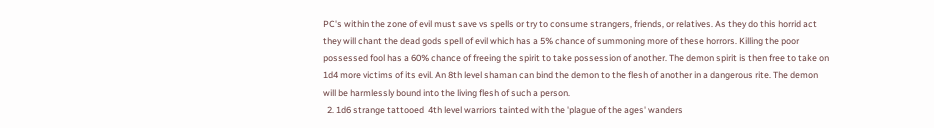PC's within the zone of evil must save vs spells or try to consume strangers, friends, or relatives. As they do this horrid act they will chant the dead gods spell of evil which has a 5% chance of summoning more of these horrors. Killing the poor possessed fool has a 60% chance of freeing the spirit to take possession of another. The demon spirit is then free to take on 1d4 more victims of its evil. An 8th level shaman can bind the demon to the flesh of another in a dangerous rite. The demon will be harmlessly bound into the living flesh of such a person.
  2. 1d6 strange tattooed  4th level warriors tainted with the 'plague of the ages' wanders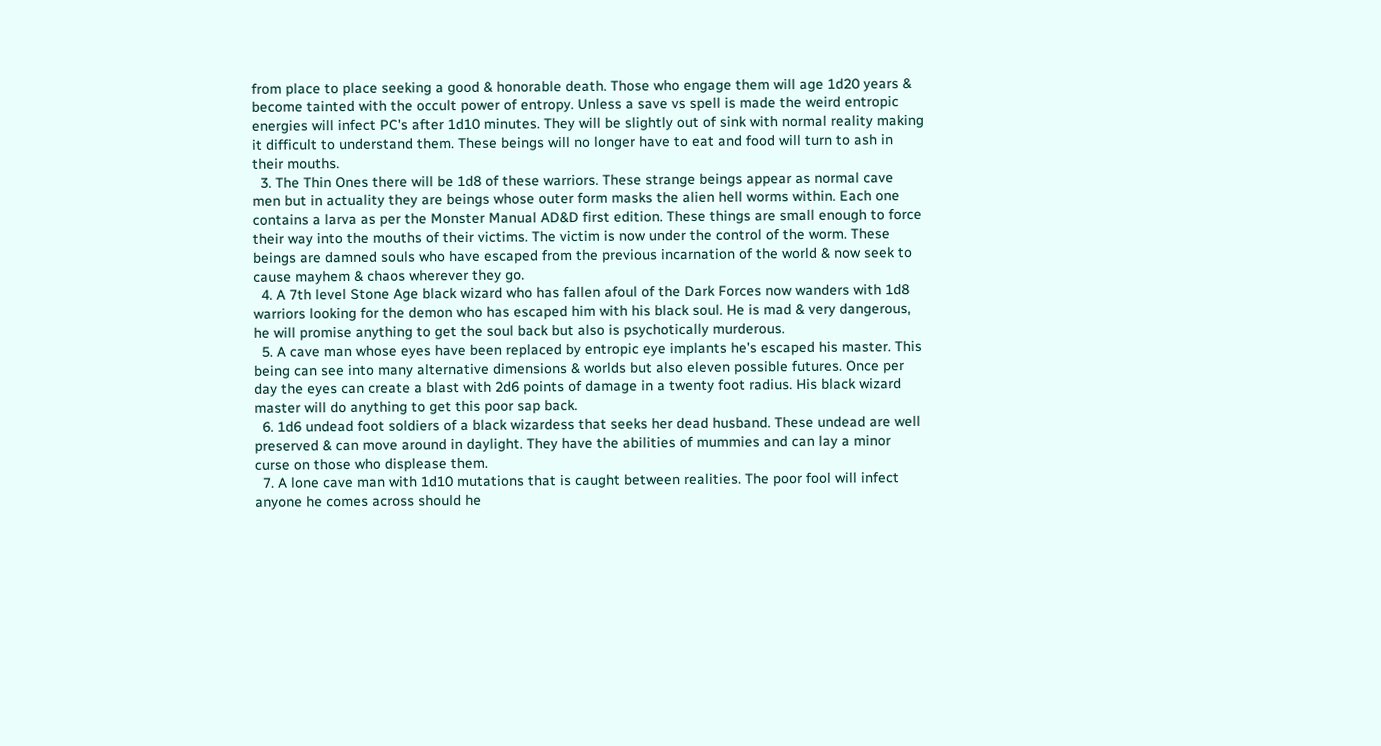from place to place seeking a good & honorable death. Those who engage them will age 1d20 years & become tainted with the occult power of entropy. Unless a save vs spell is made the weird entropic energies will infect PC's after 1d10 minutes. They will be slightly out of sink with normal reality making it difficult to understand them. These beings will no longer have to eat and food will turn to ash in their mouths.
  3. The Thin Ones there will be 1d8 of these warriors. These strange beings appear as normal cave men but in actuality they are beings whose outer form masks the alien hell worms within. Each one contains a larva as per the Monster Manual AD&D first edition. These things are small enough to force their way into the mouths of their victims. The victim is now under the control of the worm. These beings are damned souls who have escaped from the previous incarnation of the world & now seek to cause mayhem & chaos wherever they go.
  4. A 7th level Stone Age black wizard who has fallen afoul of the Dark Forces now wanders with 1d8 warriors looking for the demon who has escaped him with his black soul. He is mad & very dangerous, he will promise anything to get the soul back but also is psychotically murderous.
  5. A cave man whose eyes have been replaced by entropic eye implants he's escaped his master. This being can see into many alternative dimensions & worlds but also eleven possible futures. Once per day the eyes can create a blast with 2d6 points of damage in a twenty foot radius. His black wizard master will do anything to get this poor sap back.
  6. 1d6 undead foot soldiers of a black wizardess that seeks her dead husband. These undead are well preserved & can move around in daylight. They have the abilities of mummies and can lay a minor curse on those who displease them.
  7. A lone cave man with 1d10 mutations that is caught between realities. The poor fool will infect anyone he comes across should he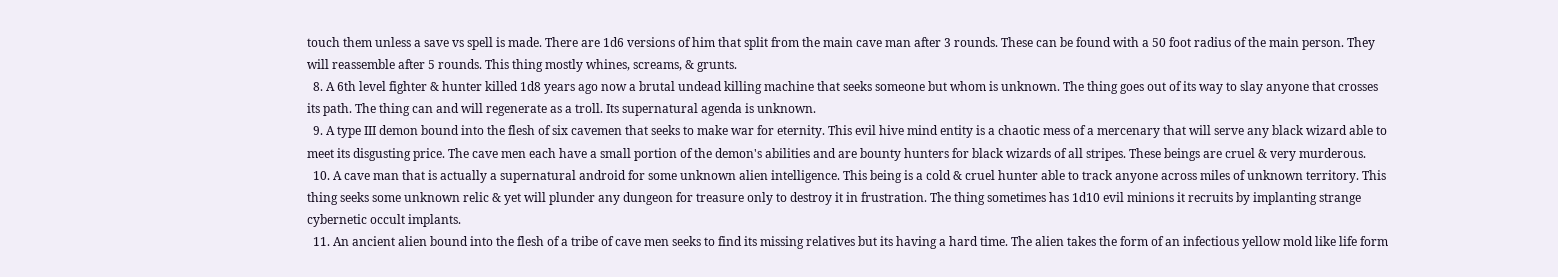touch them unless a save vs spell is made. There are 1d6 versions of him that split from the main cave man after 3 rounds. These can be found with a 50 foot radius of the main person. They will reassemble after 5 rounds. This thing mostly whines, screams, & grunts.
  8. A 6th level fighter & hunter killed 1d8 years ago now a brutal undead killing machine that seeks someone but whom is unknown. The thing goes out of its way to slay anyone that crosses its path. The thing can and will regenerate as a troll. Its supernatural agenda is unknown.
  9. A type III demon bound into the flesh of six cavemen that seeks to make war for eternity. This evil hive mind entity is a chaotic mess of a mercenary that will serve any black wizard able to meet its disgusting price. The cave men each have a small portion of the demon's abilities and are bounty hunters for black wizards of all stripes. These beings are cruel & very murderous.
  10. A cave man that is actually a supernatural android for some unknown alien intelligence. This being is a cold & cruel hunter able to track anyone across miles of unknown territory. This thing seeks some unknown relic & yet will plunder any dungeon for treasure only to destroy it in frustration. The thing sometimes has 1d10 evil minions it recruits by implanting strange cybernetic occult implants.
  11. An ancient alien bound into the flesh of a tribe of cave men seeks to find its missing relatives but its having a hard time. The alien takes the form of an infectious yellow mold like life form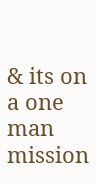& its on a one man mission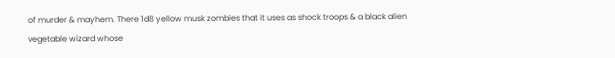of murder & mayhem. There 1d8 yellow musk zombies that it uses as shock troops & a black alien vegetable wizard whose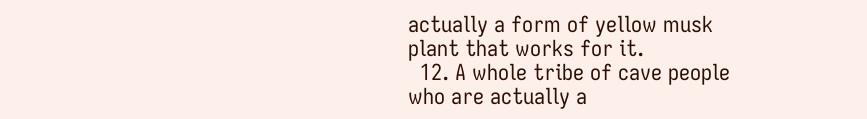actually a form of yellow musk plant that works for it.
  12. A whole tribe of cave people who are actually a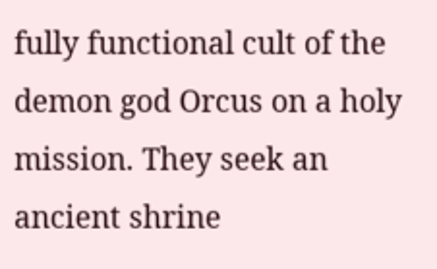fully functional cult of the demon god Orcus on a holy mission. They seek an ancient shrine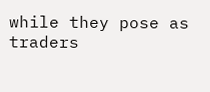while they pose as traders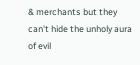& merchants but they can't hide the unholy aura of evil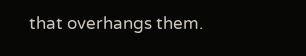that overhangs them.